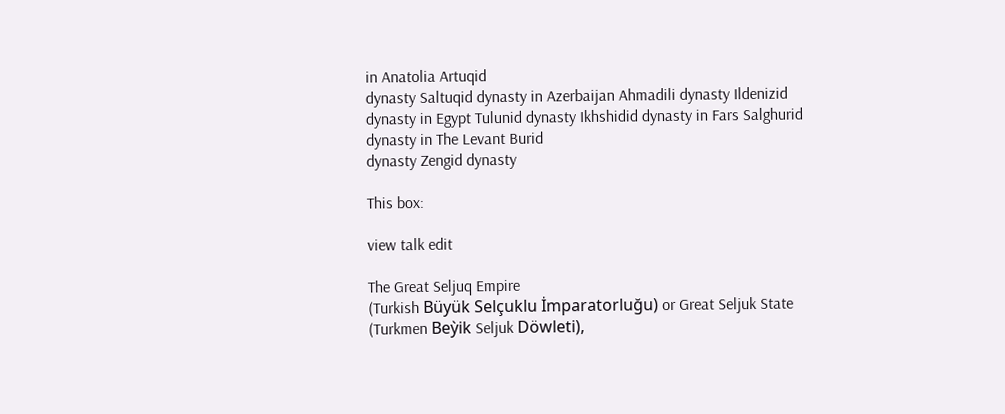in Anatolia Artuqid
dynasty Saltuqid dynasty in Azerbaijan Ahmadili dynasty Ildenizid dynasty in Egypt Tulunid dynasty Ikhshidid dynasty in Fars Salghurid dynasty in The Levant Burid
dynasty Zengid dynasty

This box:

view talk edit

The Great Seljuq Empire
(Turkish Büyük Selçuklu İmparatorluğu) or Great Seljuk State (Turkmen Beỳik Seljuk Döwleti),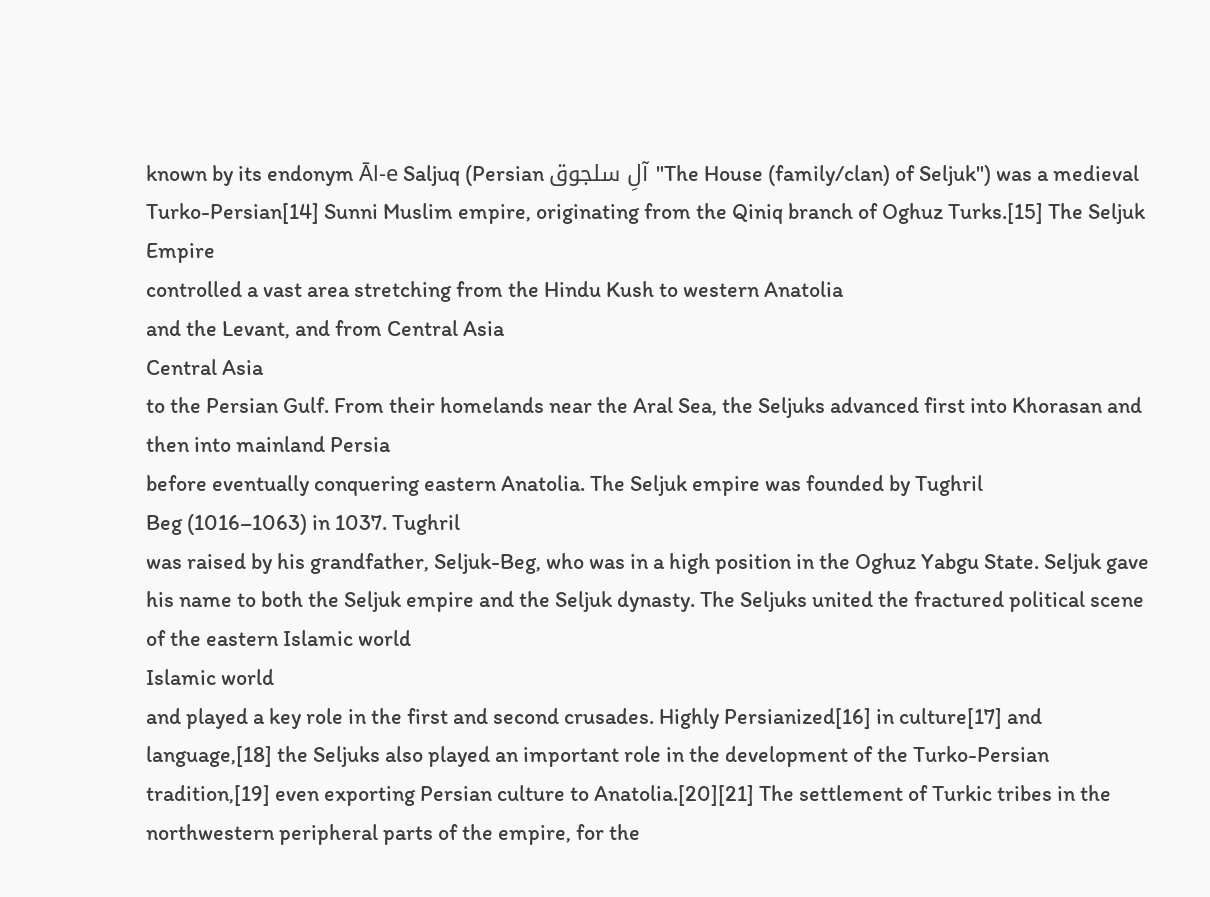known by its endonym Āl-e Saljuq (Persian آلِ سلجوق "The House (family/clan) of Seljuk") was a medieval Turko-Persian[14] Sunni Muslim empire, originating from the Qiniq branch of Oghuz Turks.[15] The Seljuk Empire
controlled a vast area stretching from the Hindu Kush to western Anatolia
and the Levant, and from Central Asia
Central Asia
to the Persian Gulf. From their homelands near the Aral Sea, the Seljuks advanced first into Khorasan and then into mainland Persia
before eventually conquering eastern Anatolia. The Seljuk empire was founded by Tughril
Beg (1016–1063) in 1037. Tughril
was raised by his grandfather, Seljuk-Beg, who was in a high position in the Oghuz Yabgu State. Seljuk gave his name to both the Seljuk empire and the Seljuk dynasty. The Seljuks united the fractured political scene of the eastern Islamic world
Islamic world
and played a key role in the first and second crusades. Highly Persianized[16] in culture[17] and language,[18] the Seljuks also played an important role in the development of the Turko-Persian tradition,[19] even exporting Persian culture to Anatolia.[20][21] The settlement of Turkic tribes in the northwestern peripheral parts of the empire, for the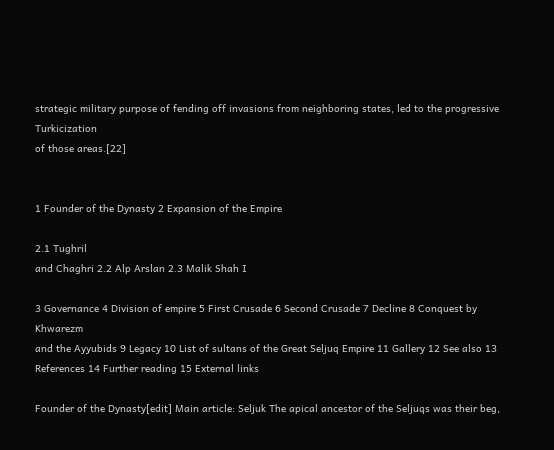strategic military purpose of fending off invasions from neighboring states, led to the progressive Turkicization
of those areas.[22]


1 Founder of the Dynasty 2 Expansion of the Empire

2.1 Tughril
and Chaghri 2.2 Alp Arslan 2.3 Malik Shah I

3 Governance 4 Division of empire 5 First Crusade 6 Second Crusade 7 Decline 8 Conquest by Khwarezm
and the Ayyubids 9 Legacy 10 List of sultans of the Great Seljuq Empire 11 Gallery 12 See also 13 References 14 Further reading 15 External links

Founder of the Dynasty[edit] Main article: Seljuk The apical ancestor of the Seljuqs was their beg,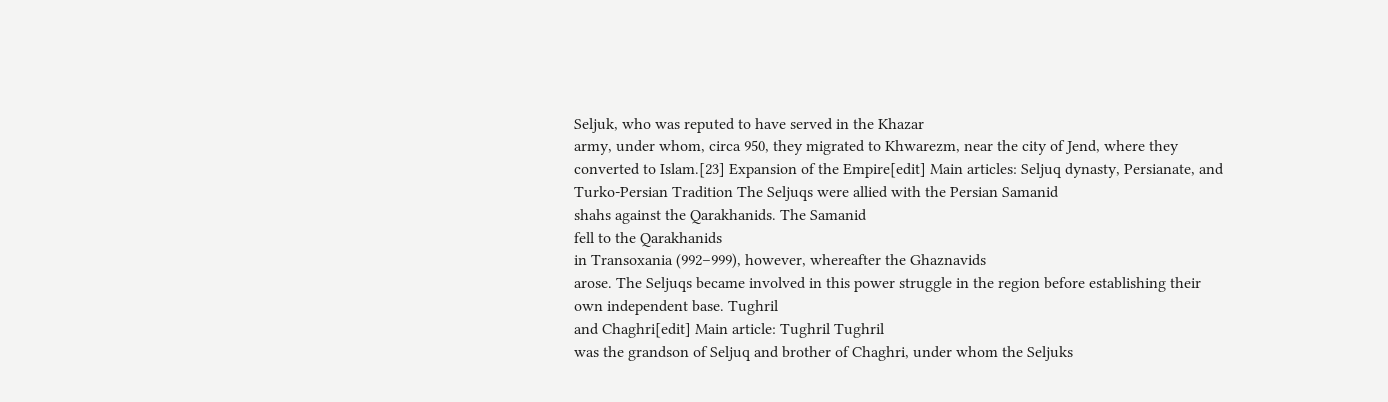Seljuk, who was reputed to have served in the Khazar
army, under whom, circa 950, they migrated to Khwarezm, near the city of Jend, where they converted to Islam.[23] Expansion of the Empire[edit] Main articles: Seljuq dynasty, Persianate, and Turko-Persian Tradition The Seljuqs were allied with the Persian Samanid
shahs against the Qarakhanids. The Samanid
fell to the Qarakhanids
in Transoxania (992–999), however, whereafter the Ghaznavids
arose. The Seljuqs became involved in this power struggle in the region before establishing their own independent base. Tughril
and Chaghri[edit] Main article: Tughril Tughril
was the grandson of Seljuq and brother of Chaghri, under whom the Seljuks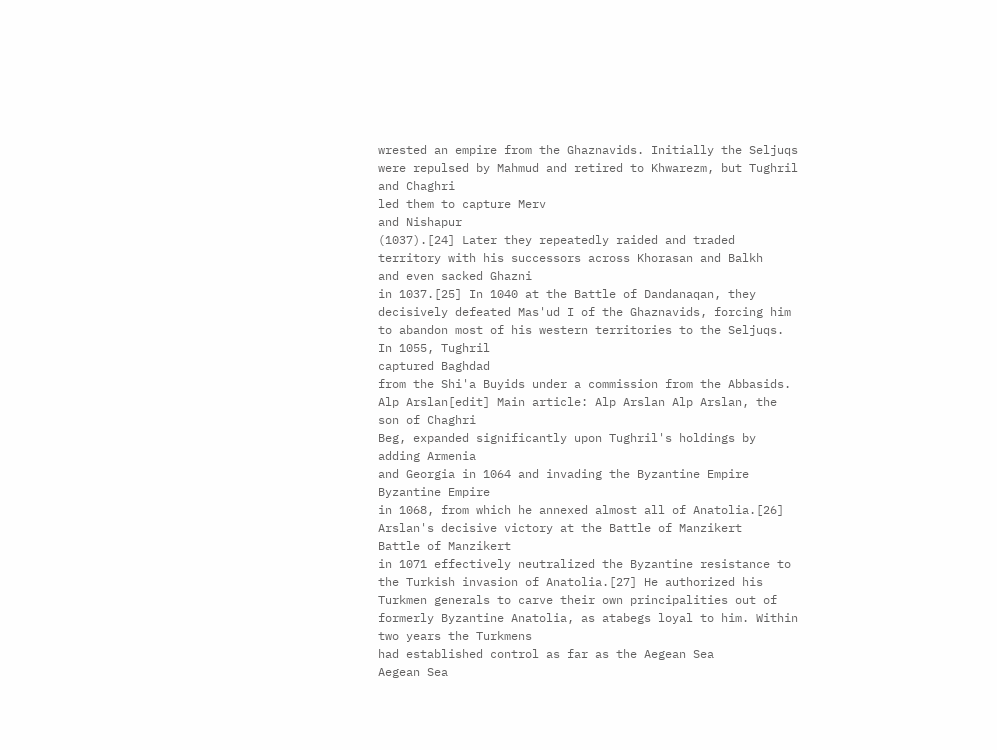wrested an empire from the Ghaznavids. Initially the Seljuqs were repulsed by Mahmud and retired to Khwarezm, but Tughril and Chaghri
led them to capture Merv
and Nishapur
(1037).[24] Later they repeatedly raided and traded territory with his successors across Khorasan and Balkh
and even sacked Ghazni
in 1037.[25] In 1040 at the Battle of Dandanaqan, they decisively defeated Mas'ud I of the Ghaznavids, forcing him to abandon most of his western territories to the Seljuqs. In 1055, Tughril
captured Baghdad
from the Shi'a Buyids under a commission from the Abbasids. Alp Arslan[edit] Main article: Alp Arslan Alp Arslan, the son of Chaghri
Beg, expanded significantly upon Tughril's holdings by adding Armenia
and Georgia in 1064 and invading the Byzantine Empire
Byzantine Empire
in 1068, from which he annexed almost all of Anatolia.[26] Arslan's decisive victory at the Battle of Manzikert
Battle of Manzikert
in 1071 effectively neutralized the Byzantine resistance to the Turkish invasion of Anatolia.[27] He authorized his Turkmen generals to carve their own principalities out of formerly Byzantine Anatolia, as atabegs loyal to him. Within two years the Turkmens
had established control as far as the Aegean Sea
Aegean Sea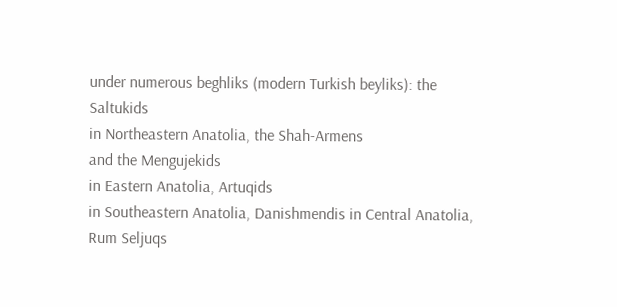under numerous beghliks (modern Turkish beyliks): the Saltukids
in Northeastern Anatolia, the Shah-Armens
and the Mengujekids
in Eastern Anatolia, Artuqids
in Southeastern Anatolia, Danishmendis in Central Anatolia, Rum Seljuqs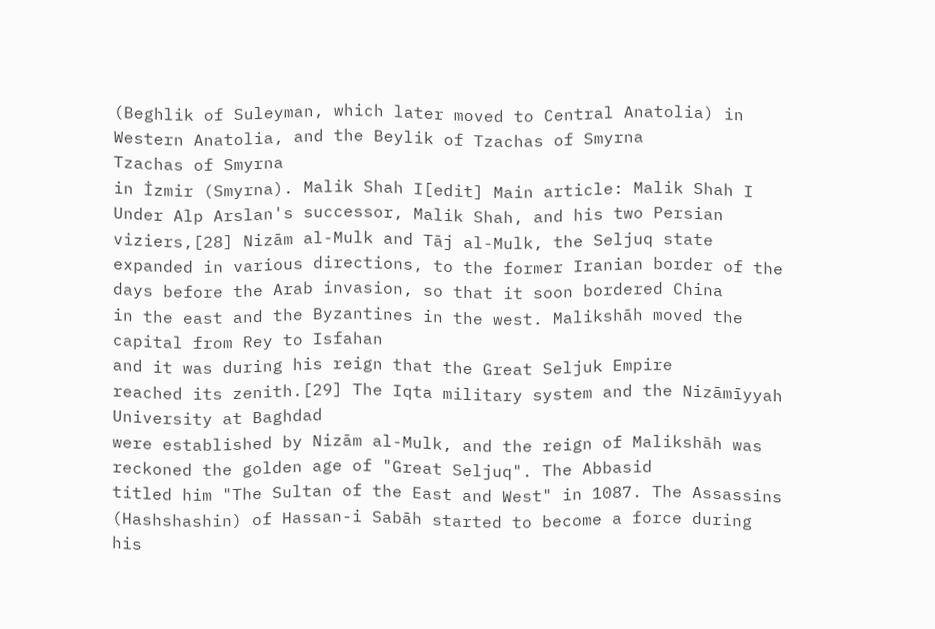(Beghlik of Suleyman, which later moved to Central Anatolia) in Western Anatolia, and the Beylik of Tzachas of Smyrna
Tzachas of Smyrna
in İzmir (Smyrna). Malik Shah I[edit] Main article: Malik Shah I Under Alp Arslan's successor, Malik Shah, and his two Persian viziers,[28] Nizām al-Mulk and Tāj al-Mulk, the Seljuq state expanded in various directions, to the former Iranian border of the days before the Arab invasion, so that it soon bordered China
in the east and the Byzantines in the west. Malikshāh moved the capital from Rey to Isfahan
and it was during his reign that the Great Seljuk Empire
reached its zenith.[29] The Iqta military system and the Nizāmīyyah University at Baghdad
were established by Nizām al-Mulk, and the reign of Malikshāh was reckoned the golden age of "Great Seljuq". The Abbasid
titled him "The Sultan of the East and West" in 1087. The Assassins
(Hashshashin) of Hassan-i Sabāh started to become a force during his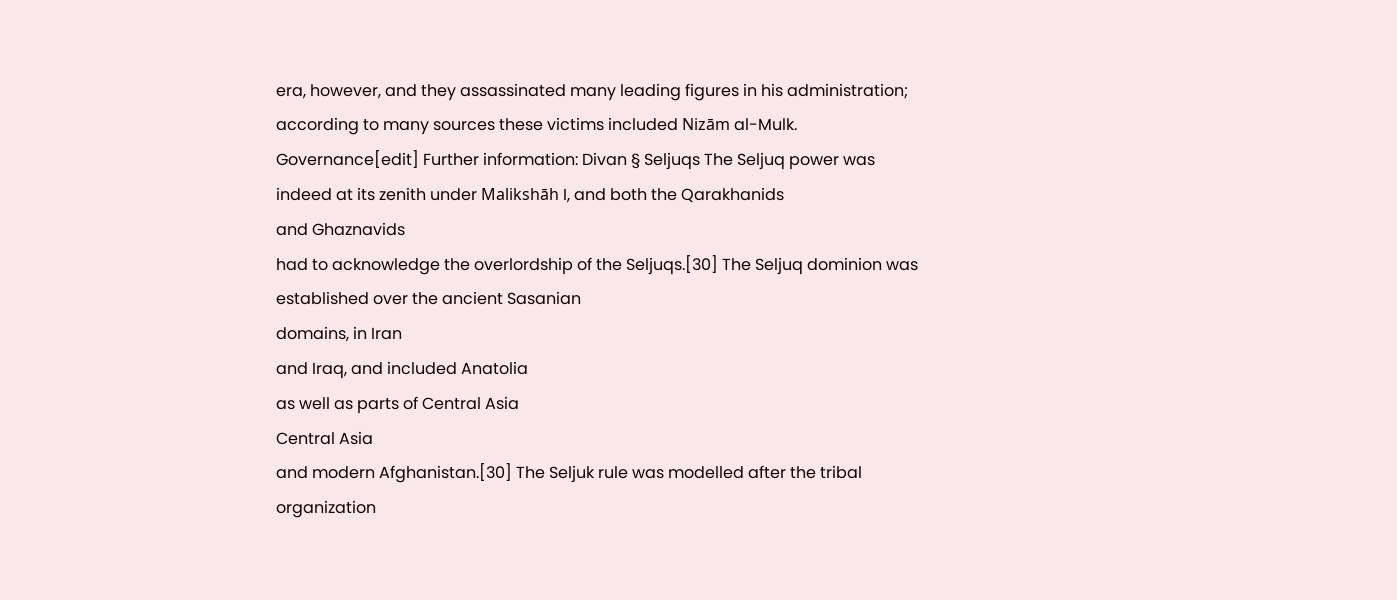era, however, and they assassinated many leading figures in his administration; according to many sources these victims included Nizām al-Mulk. Governance[edit] Further information: Divan § Seljuqs The Seljuq power was indeed at its zenith under Malikshāh I, and both the Qarakhanids
and Ghaznavids
had to acknowledge the overlordship of the Seljuqs.[30] The Seljuq dominion was established over the ancient Sasanian
domains, in Iran
and Iraq, and included Anatolia
as well as parts of Central Asia
Central Asia
and modern Afghanistan.[30] The Seljuk rule was modelled after the tribal organization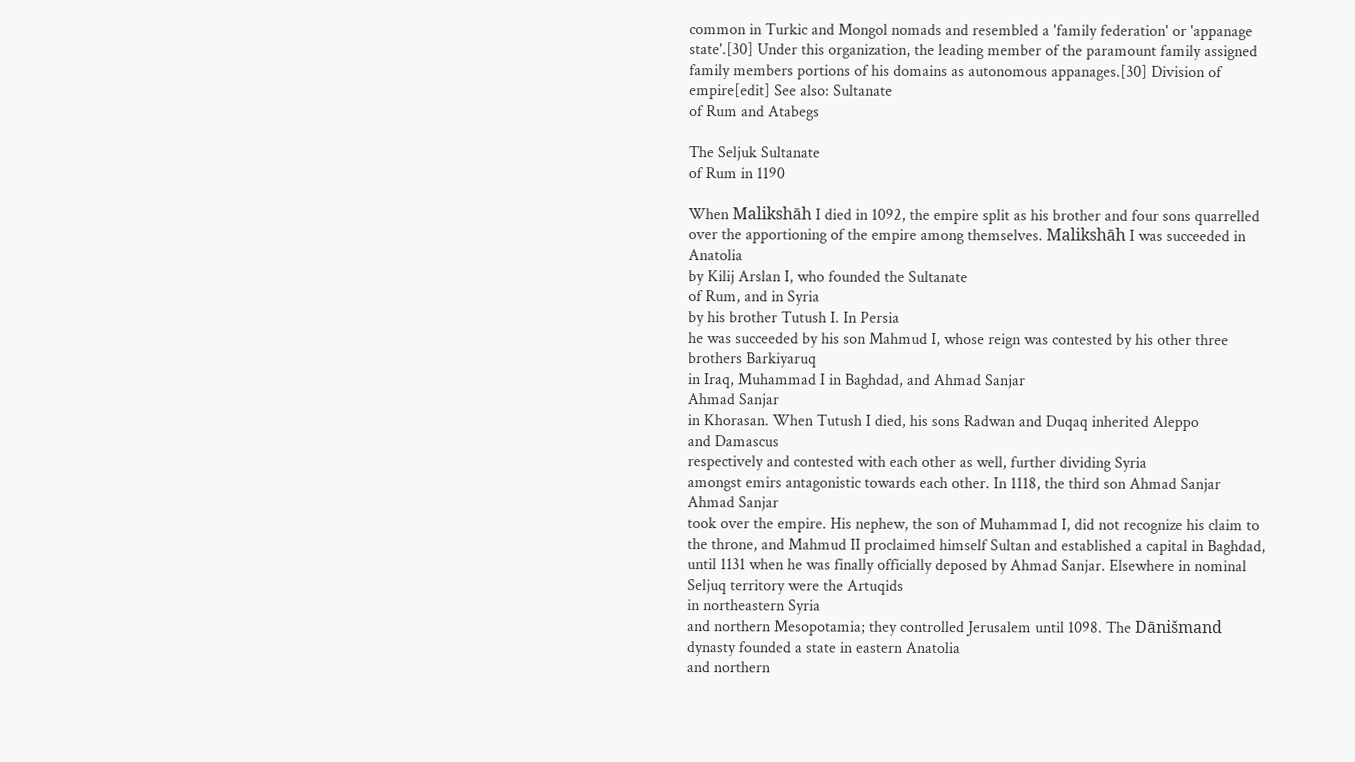common in Turkic and Mongol nomads and resembled a 'family federation' or 'appanage state'.[30] Under this organization, the leading member of the paramount family assigned family members portions of his domains as autonomous appanages.[30] Division of empire[edit] See also: Sultanate
of Rum and Atabegs

The Seljuk Sultanate
of Rum in 1190

When Malikshāh I died in 1092, the empire split as his brother and four sons quarrelled over the apportioning of the empire among themselves. Malikshāh I was succeeded in Anatolia
by Kilij Arslan I, who founded the Sultanate
of Rum, and in Syria
by his brother Tutush I. In Persia
he was succeeded by his son Mahmud I, whose reign was contested by his other three brothers Barkiyaruq
in Iraq, Muhammad I in Baghdad, and Ahmad Sanjar
Ahmad Sanjar
in Khorasan. When Tutush I died, his sons Radwan and Duqaq inherited Aleppo
and Damascus
respectively and contested with each other as well, further dividing Syria
amongst emirs antagonistic towards each other. In 1118, the third son Ahmad Sanjar
Ahmad Sanjar
took over the empire. His nephew, the son of Muhammad I, did not recognize his claim to the throne, and Mahmud II proclaimed himself Sultan and established a capital in Baghdad, until 1131 when he was finally officially deposed by Ahmad Sanjar. Elsewhere in nominal Seljuq territory were the Artuqids
in northeastern Syria
and northern Mesopotamia; they controlled Jerusalem until 1098. The Dānišmand dynasty founded a state in eastern Anatolia
and northern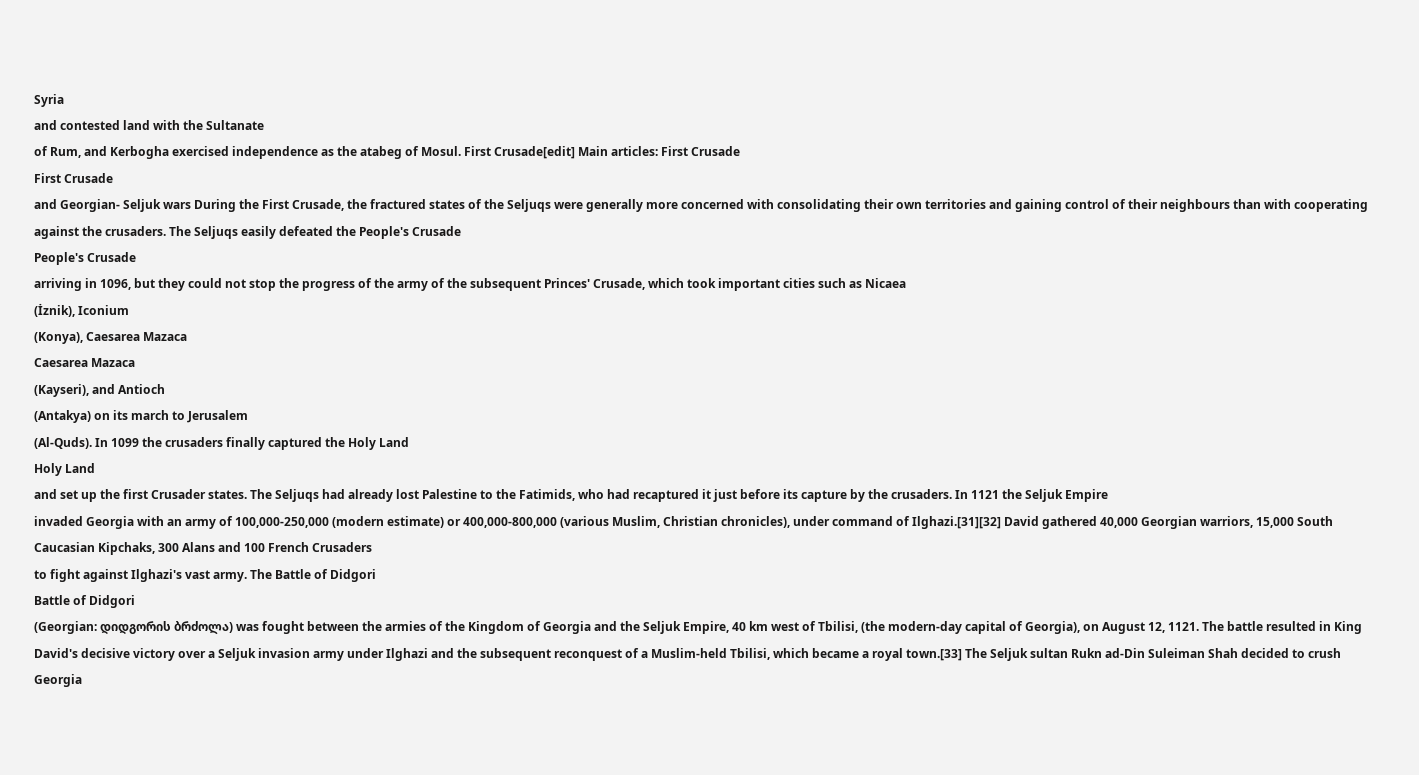Syria
and contested land with the Sultanate
of Rum, and Kerbogha exercised independence as the atabeg of Mosul. First Crusade[edit] Main articles: First Crusade
First Crusade
and Georgian- Seljuk wars During the First Crusade, the fractured states of the Seljuqs were generally more concerned with consolidating their own territories and gaining control of their neighbours than with cooperating against the crusaders. The Seljuqs easily defeated the People's Crusade
People's Crusade
arriving in 1096, but they could not stop the progress of the army of the subsequent Princes' Crusade, which took important cities such as Nicaea
(İznik), Iconium
(Konya), Caesarea Mazaca
Caesarea Mazaca
(Kayseri), and Antioch
(Antakya) on its march to Jerusalem
(Al-Quds). In 1099 the crusaders finally captured the Holy Land
Holy Land
and set up the first Crusader states. The Seljuqs had already lost Palestine to the Fatimids, who had recaptured it just before its capture by the crusaders. In 1121 the Seljuk Empire
invaded Georgia with an army of 100,000-250,000 (modern estimate) or 400,000-800,000 (various Muslim, Christian chronicles), under command of Ilghazi.[31][32] David gathered 40,000 Georgian warriors, 15,000 South Caucasian Kipchaks, 300 Alans and 100 French Crusaders
to fight against Ilghazi's vast army. The Battle of Didgori
Battle of Didgori
(Georgian: დიდგორის ბრძოლა) was fought between the armies of the Kingdom of Georgia and the Seljuk Empire, 40 km west of Tbilisi, (the modern-day capital of Georgia), on August 12, 1121. The battle resulted in King David's decisive victory over a Seljuk invasion army under Ilghazi and the subsequent reconquest of a Muslim-held Tbilisi, which became a royal town.[33] The Seljuk sultan Rukn ad-Din Suleiman Shah decided to crush Georgia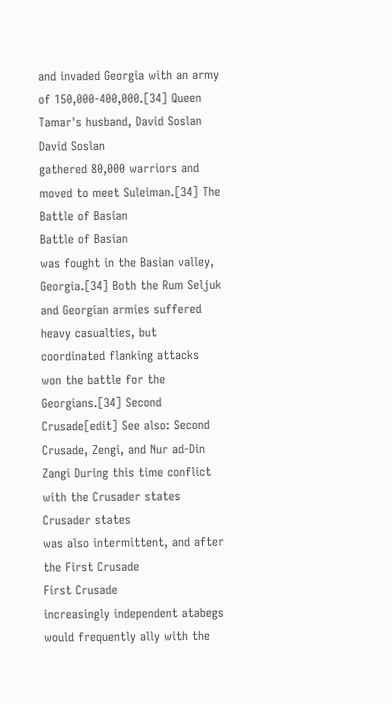and invaded Georgia with an army of 150,000-400,000.[34] Queen Tamar's husband, David Soslan
David Soslan
gathered 80,000 warriors and moved to meet Suleiman.[34] The Battle of Basian
Battle of Basian
was fought in the Basian valley, Georgia.[34] Both the Rum Seljuk and Georgian armies suffered heavy casualties, but coordinated flanking attacks won the battle for the Georgians.[34] Second Crusade[edit] See also: Second Crusade, Zengi, and Nur ad-Din Zangi During this time conflict with the Crusader states
Crusader states
was also intermittent, and after the First Crusade
First Crusade
increasingly independent atabegs would frequently ally with the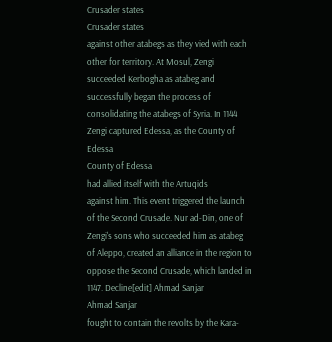Crusader states
Crusader states
against other atabegs as they vied with each other for territory. At Mosul, Zengi succeeded Kerbogha as atabeg and successfully began the process of consolidating the atabegs of Syria. In 1144 Zengi captured Edessa, as the County of Edessa
County of Edessa
had allied itself with the Artuqids
against him. This event triggered the launch of the Second Crusade. Nur ad-Din, one of Zengi's sons who succeeded him as atabeg of Aleppo, created an alliance in the region to oppose the Second Crusade, which landed in 1147. Decline[edit] Ahmad Sanjar
Ahmad Sanjar
fought to contain the revolts by the Kara-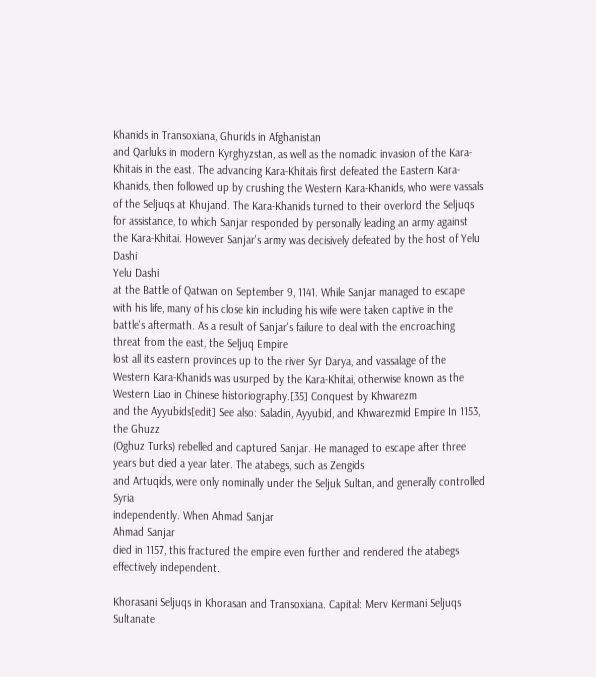Khanids in Transoxiana, Ghurids in Afghanistan
and Qarluks in modern Kyrghyzstan, as well as the nomadic invasion of the Kara-Khitais in the east. The advancing Kara-Khitais first defeated the Eastern Kara-Khanids, then followed up by crushing the Western Kara-Khanids, who were vassals of the Seljuqs at Khujand. The Kara-Khanids turned to their overlord the Seljuqs for assistance, to which Sanjar responded by personally leading an army against the Kara-Khitai. However Sanjar's army was decisively defeated by the host of Yelu Dashi
Yelu Dashi
at the Battle of Qatwan on September 9, 1141. While Sanjar managed to escape with his life, many of his close kin including his wife were taken captive in the battle's aftermath. As a result of Sanjar's failure to deal with the encroaching threat from the east, the Seljuq Empire
lost all its eastern provinces up to the river Syr Darya, and vassalage of the Western Kara-Khanids was usurped by the Kara-Khitai, otherwise known as the Western Liao in Chinese historiography.[35] Conquest by Khwarezm
and the Ayyubids[edit] See also: Saladin, Ayyubid, and Khwarezmid Empire In 1153, the Ghuzz
(Oghuz Turks) rebelled and captured Sanjar. He managed to escape after three years but died a year later. The atabegs, such as Zengids
and Artuqids, were only nominally under the Seljuk Sultan, and generally controlled Syria
independently. When Ahmad Sanjar
Ahmad Sanjar
died in 1157, this fractured the empire even further and rendered the atabegs effectively independent.

Khorasani Seljuqs in Khorasan and Transoxiana. Capital: Merv Kermani Seljuqs Sultanate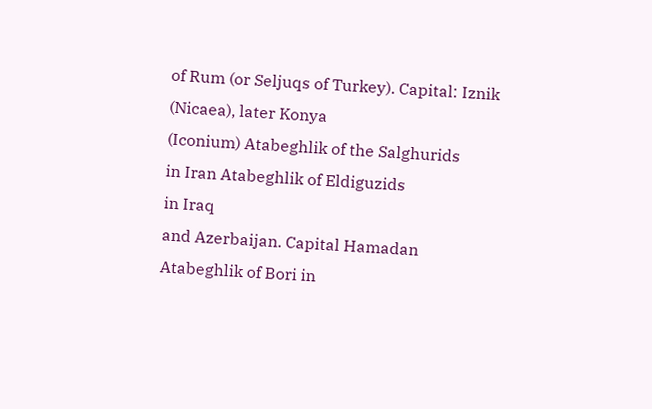of Rum (or Seljuqs of Turkey). Capital: Iznik
(Nicaea), later Konya
(Iconium) Atabeghlik of the Salghurids
in Iran Atabeghlik of Eldiguzids
in Iraq
and Azerbaijan. Capital Hamadan Atabeghlik of Bori in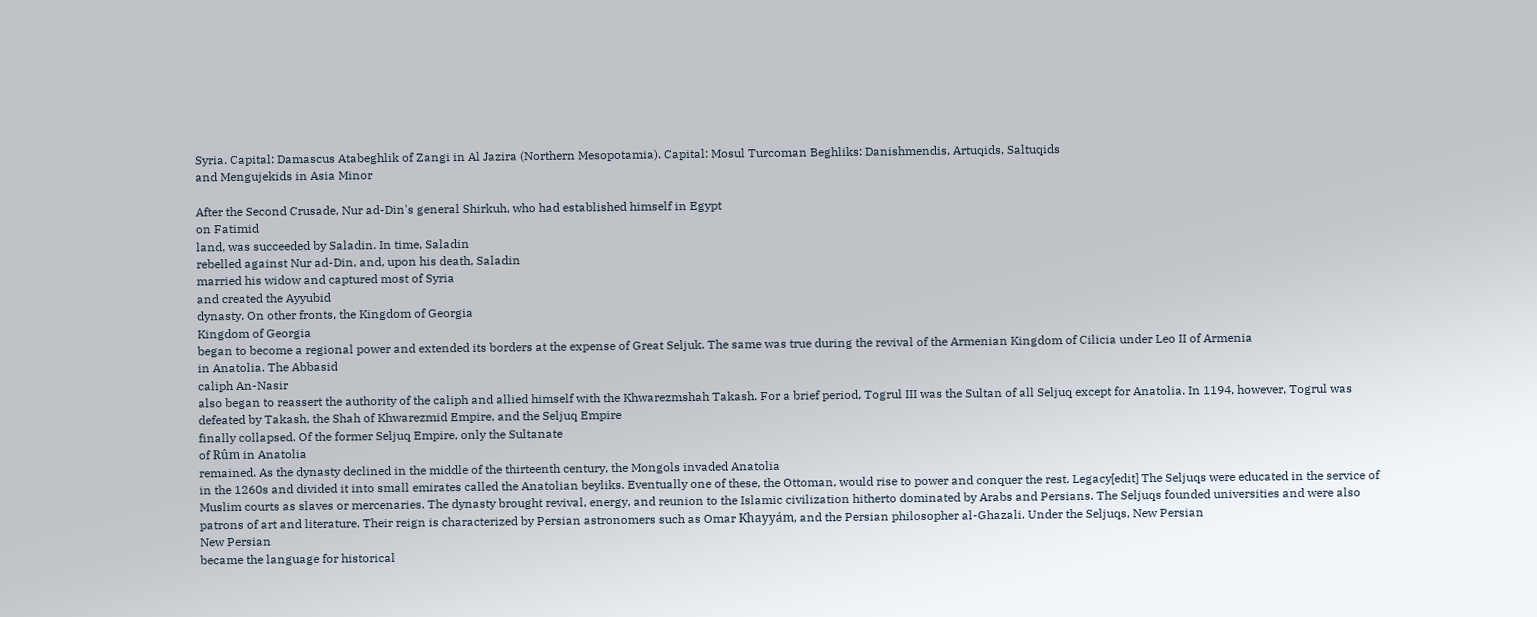Syria. Capital: Damascus Atabeghlik of Zangi in Al Jazira (Northern Mesopotamia). Capital: Mosul Turcoman Beghliks: Danishmendis, Artuqids, Saltuqids
and Mengujekids in Asia Minor

After the Second Crusade, Nur ad-Din's general Shirkuh, who had established himself in Egypt
on Fatimid
land, was succeeded by Saladin. In time, Saladin
rebelled against Nur ad-Din, and, upon his death, Saladin
married his widow and captured most of Syria
and created the Ayyubid
dynasty. On other fronts, the Kingdom of Georgia
Kingdom of Georgia
began to become a regional power and extended its borders at the expense of Great Seljuk. The same was true during the revival of the Armenian Kingdom of Cilicia under Leo II of Armenia
in Anatolia. The Abbasid
caliph An-Nasir
also began to reassert the authority of the caliph and allied himself with the Khwarezmshah Takash. For a brief period, Togrul III was the Sultan of all Seljuq except for Anatolia. In 1194, however, Togrul was defeated by Takash, the Shah of Khwarezmid Empire, and the Seljuq Empire
finally collapsed. Of the former Seljuq Empire, only the Sultanate
of Rûm in Anatolia
remained. As the dynasty declined in the middle of the thirteenth century, the Mongols invaded Anatolia
in the 1260s and divided it into small emirates called the Anatolian beyliks. Eventually one of these, the Ottoman, would rise to power and conquer the rest. Legacy[edit] The Seljuqs were educated in the service of Muslim courts as slaves or mercenaries. The dynasty brought revival, energy, and reunion to the Islamic civilization hitherto dominated by Arabs and Persians. The Seljuqs founded universities and were also patrons of art and literature. Their reign is characterized by Persian astronomers such as Omar Khayyám, and the Persian philosopher al-Ghazali. Under the Seljuqs, New Persian
New Persian
became the language for historical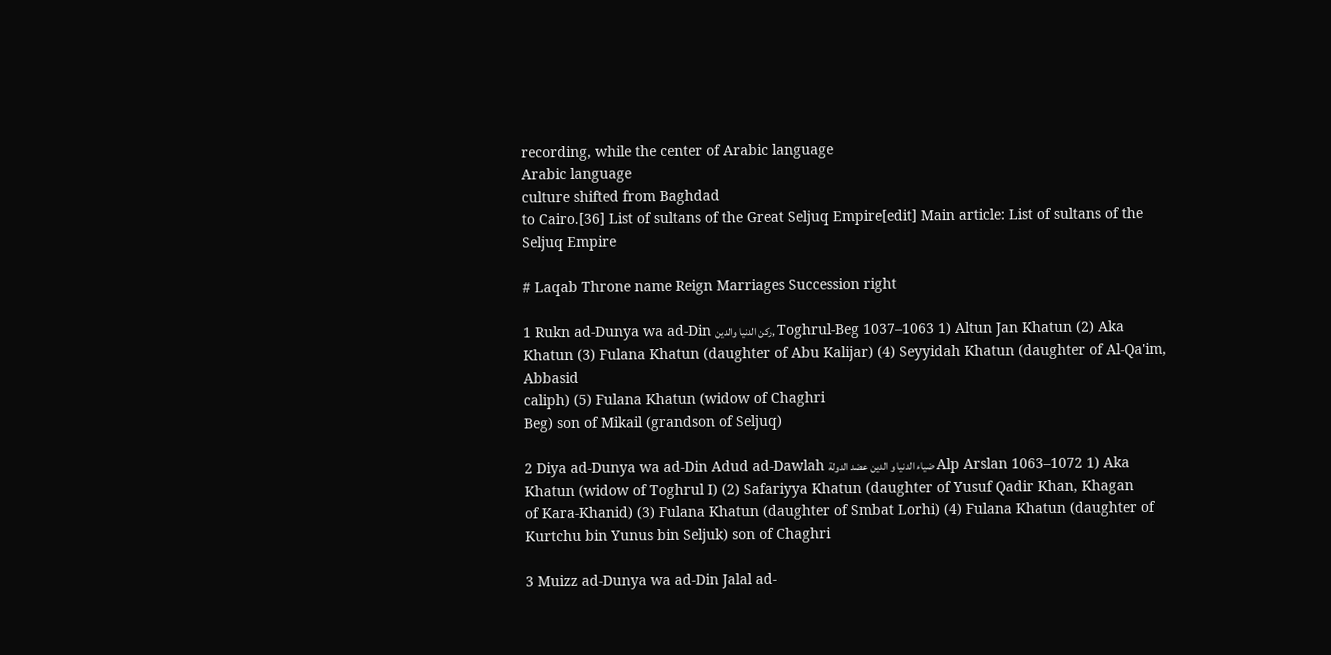recording, while the center of Arabic language
Arabic language
culture shifted from Baghdad
to Cairo.[36] List of sultans of the Great Seljuq Empire[edit] Main article: List of sultans of the Seljuq Empire

# Laqab Throne name Reign Marriages Succession right

1 Rukn ad-Dunya wa ad-Din رکن الدنیا والدین, Toghrul-Beg 1037–1063 1) Altun Jan Khatun (2) Aka Khatun (3) Fulana Khatun (daughter of Abu Kalijar) (4) Seyyidah Khatun (daughter of Al-Qa'im, Abbasid
caliph) (5) Fulana Khatun (widow of Chaghri
Beg) son of Mikail (grandson of Seljuq)

2 Diya ad-Dunya wa ad-Din Adud ad-Dawlah ضياء الدنيا و الدين عضد الدولة Alp Arslan 1063–1072 1) Aka Khatun (widow of Toghrul I) (2) Safariyya Khatun (daughter of Yusuf Qadir Khan, Khagan
of Kara-Khanid) (3) Fulana Khatun (daughter of Smbat Lorhi) (4) Fulana Khatun (daughter of Kurtchu bin Yunus bin Seljuk) son of Chaghri

3 Muizz ad-Dunya wa ad-Din Jalal ad-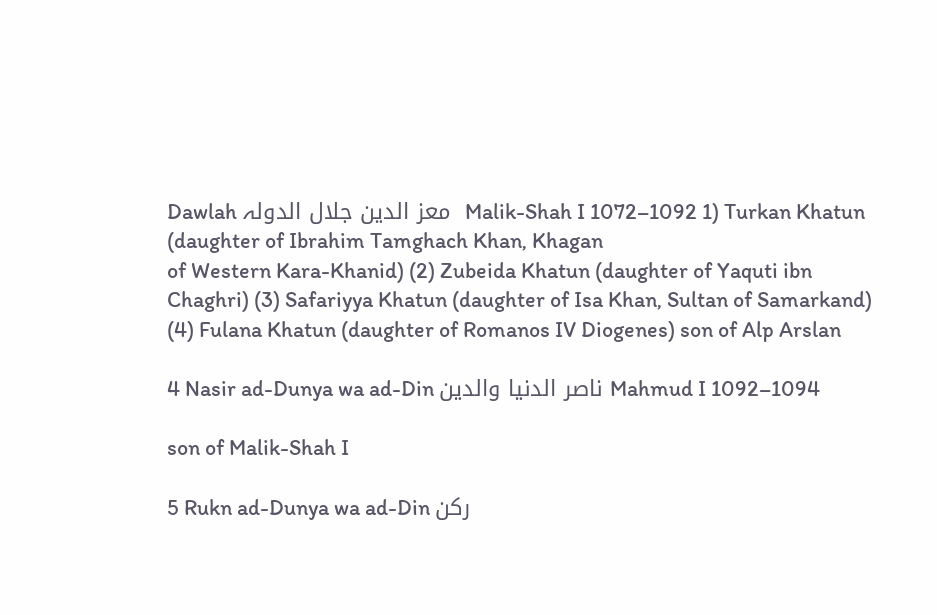Dawlah معز الدین جلال الدولہ  Malik-Shah I 1072–1092 1) Turkan Khatun (daughter of Ibrahim Tamghach Khan, Khagan
of Western Kara-Khanid) (2) Zubeida Khatun (daughter of Yaquti ibn Chaghri) (3) Safariyya Khatun (daughter of Isa Khan, Sultan of Samarkand) (4) Fulana Khatun (daughter of Romanos IV Diogenes) son of Alp Arslan

4 Nasir ad-Dunya wa ad-Din ناصر الدنیا والدین Mahmud I 1092–1094

son of Malik-Shah I

5 Rukn ad-Dunya wa ad-Din رکن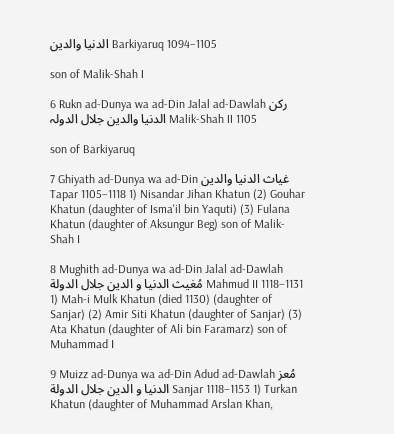الدنیا والدین Barkiyaruq 1094–1105

son of Malik-Shah I

6 Rukn ad-Dunya wa ad-Din Jalal ad-Dawlah رکن الدنیا والدین جلال الدولہ Malik-Shah II 1105

son of Barkiyaruq

7 Ghiyath ad-Dunya wa ad-Din غیاث الدنیا والدین Tapar 1105–1118 1) Nisandar Jihan Khatun (2) Gouhar Khatun (daughter of Isma'il bin Yaquti) (3) Fulana Khatun (daughter of Aksungur Beg) son of Malik-Shah I

8 Mughith ad-Dunya wa ad-Din Jalal ad-Dawlah مُغيث الدنيا و الدين جلال الدولة Mahmud II 1118–1131 1) Mah-i Mulk Khatun (died 1130) (daughter of Sanjar) (2) Amir Siti Khatun (daughter of Sanjar) (3) Ata Khatun (daughter of Ali bin Faramarz) son of Muhammad I

9 Muizz ad-Dunya wa ad-Din Adud ad-Dawlah مُعز الدنيا و الدين جلال الدولة Sanjar 1118–1153 1) Turkan Khatun (daughter of Muhammad Arslan Khan,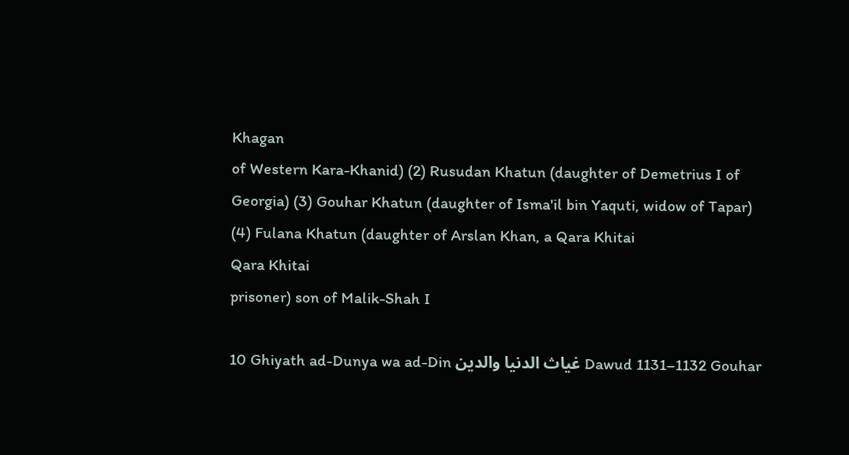Khagan
of Western Kara-Khanid) (2) Rusudan Khatun (daughter of Demetrius I of Georgia) (3) Gouhar Khatun (daughter of Isma'il bin Yaquti, widow of Tapar) (4) Fulana Khatun (daughter of Arslan Khan, a Qara Khitai
Qara Khitai
prisoner) son of Malik-Shah I

10 Ghiyath ad-Dunya wa ad-Din غیاث الدنیا والدین Dawud 1131–1132 Gouhar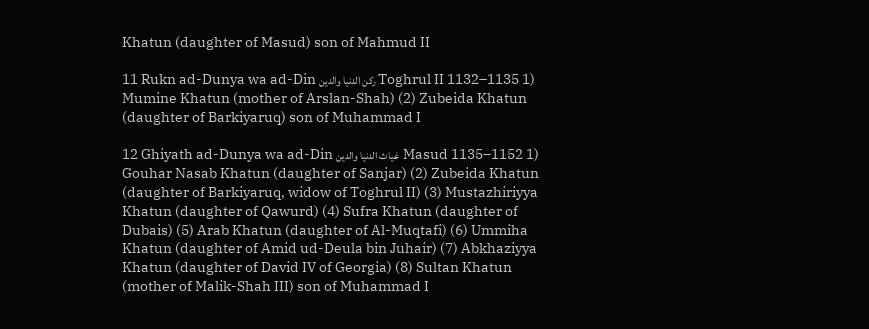Khatun (daughter of Masud) son of Mahmud II

11 Rukn ad-Dunya wa ad-Din رکن الدنیا والدین Toghrul II 1132–1135 1) Mumine Khatun (mother of Arslan-Shah) (2) Zubeida Khatun (daughter of Barkiyaruq) son of Muhammad I

12 Ghiyath ad-Dunya wa ad-Din غیاث الدنیا والدین  Masud 1135–1152 1) Gouhar Nasab Khatun (daughter of Sanjar) (2) Zubeida Khatun (daughter of Barkiyaruq, widow of Toghrul II) (3) Mustazhiriyya Khatun (daughter of Qawurd) (4) Sufra Khatun (daughter of Dubais) (5) Arab Khatun (daughter of Al-Muqtafi) (6) Ummiha Khatun (daughter of Amid ud-Deula bin Juhair) (7) Abkhaziyya Khatun (daughter of David IV of Georgia) (8) Sultan Khatun (mother of Malik-Shah III) son of Muhammad I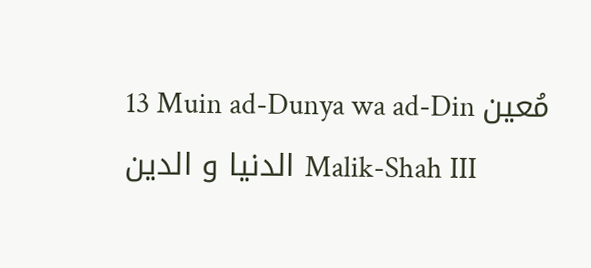13 Muin ad-Dunya wa ad-Din مُعين الدنيا و الدين Malik-Shah III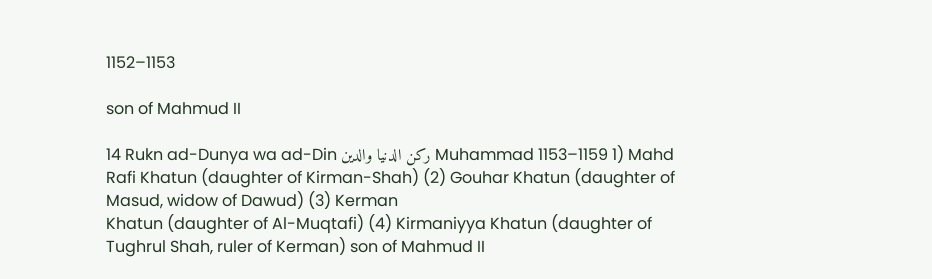1152–1153

son of Mahmud II

14 Rukn ad-Dunya wa ad-Din رکن الدنیا والدین Muhammad 1153–1159 1) Mahd Rafi Khatun (daughter of Kirman-Shah) (2) Gouhar Khatun (daughter of Masud, widow of Dawud) (3) Kerman
Khatun (daughter of Al-Muqtafi) (4) Kirmaniyya Khatun (daughter of Tughrul Shah, ruler of Kerman) son of Mahmud II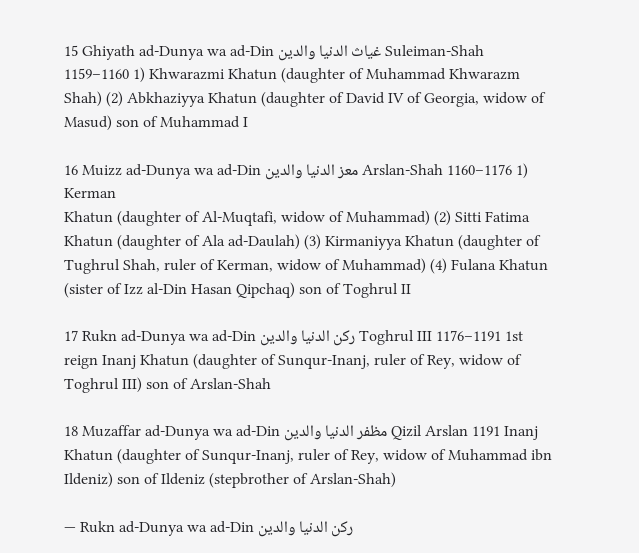15 Ghiyath ad-Dunya wa ad-Din غیاث الدنیا والدین Suleiman-Shah 1159–1160 1) Khwarazmi Khatun (daughter of Muhammad Khwarazm Shah) (2) Abkhaziyya Khatun (daughter of David IV of Georgia, widow of Masud) son of Muhammad I

16 Muizz ad-Dunya wa ad-Din معز الدنیا والدین Arslan-Shah 1160–1176 1) Kerman
Khatun (daughter of Al-Muqtafi, widow of Muhammad) (2) Sitti Fatima Khatun (daughter of Ala ad-Daulah) (3) Kirmaniyya Khatun (daughter of Tughrul Shah, ruler of Kerman, widow of Muhammad) (4) Fulana Khatun (sister of Izz al-Din Hasan Qipchaq) son of Toghrul II

17 Rukn ad-Dunya wa ad-Din رکن الدنیا والدین Toghrul III 1176–1191 1st reign Inanj Khatun (daughter of Sunqur-Inanj, ruler of Rey, widow of Toghrul III) son of Arslan-Shah

18 Muzaffar ad-Dunya wa ad-Din مظفر الدنیا والدین Qizil Arslan 1191 Inanj Khatun (daughter of Sunqur-Inanj, ruler of Rey, widow of Muhammad ibn Ildeniz) son of Ildeniz (stepbrother of Arslan-Shah)

— Rukn ad-Dunya wa ad-Din رکن الدنیا والدین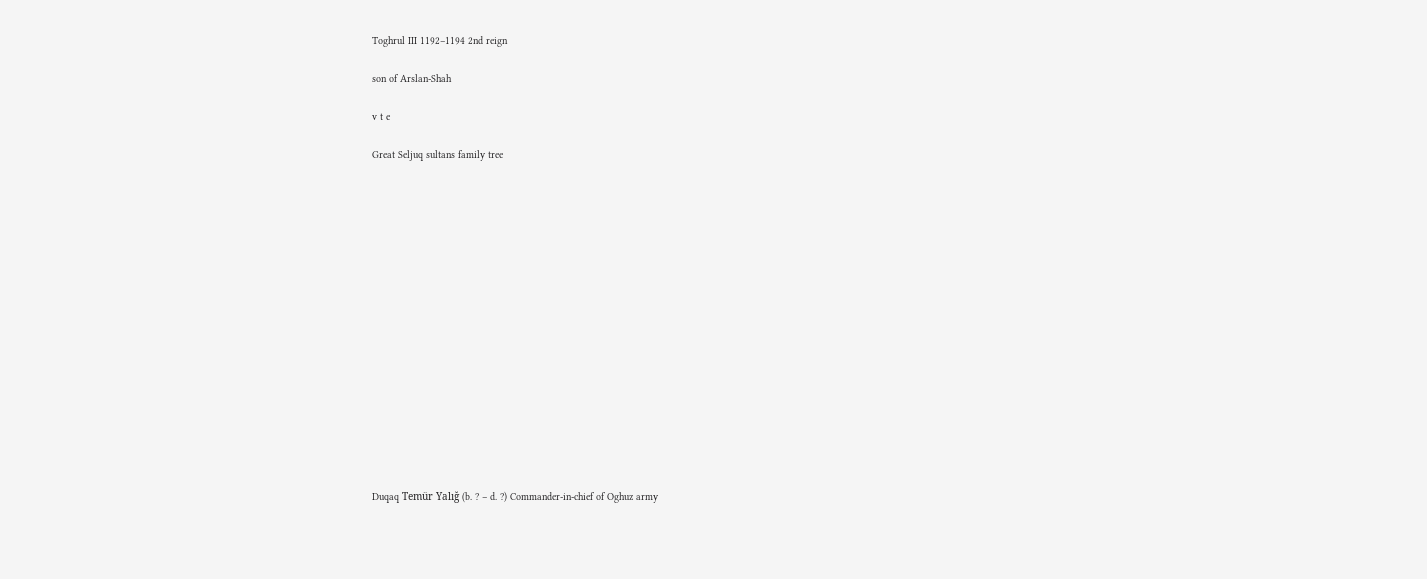Toghrul III 1192–1194 2nd reign

son of Arslan-Shah

v t e

Great Seljuq sultans family tree

















Duqaq Temür Yalığ (b. ? – d. ?) Commander-in-chief of Oghuz army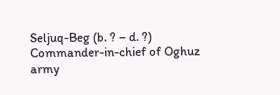Seljuq-Beg (b. ? – d. ?) Commander-in-chief of Oghuz army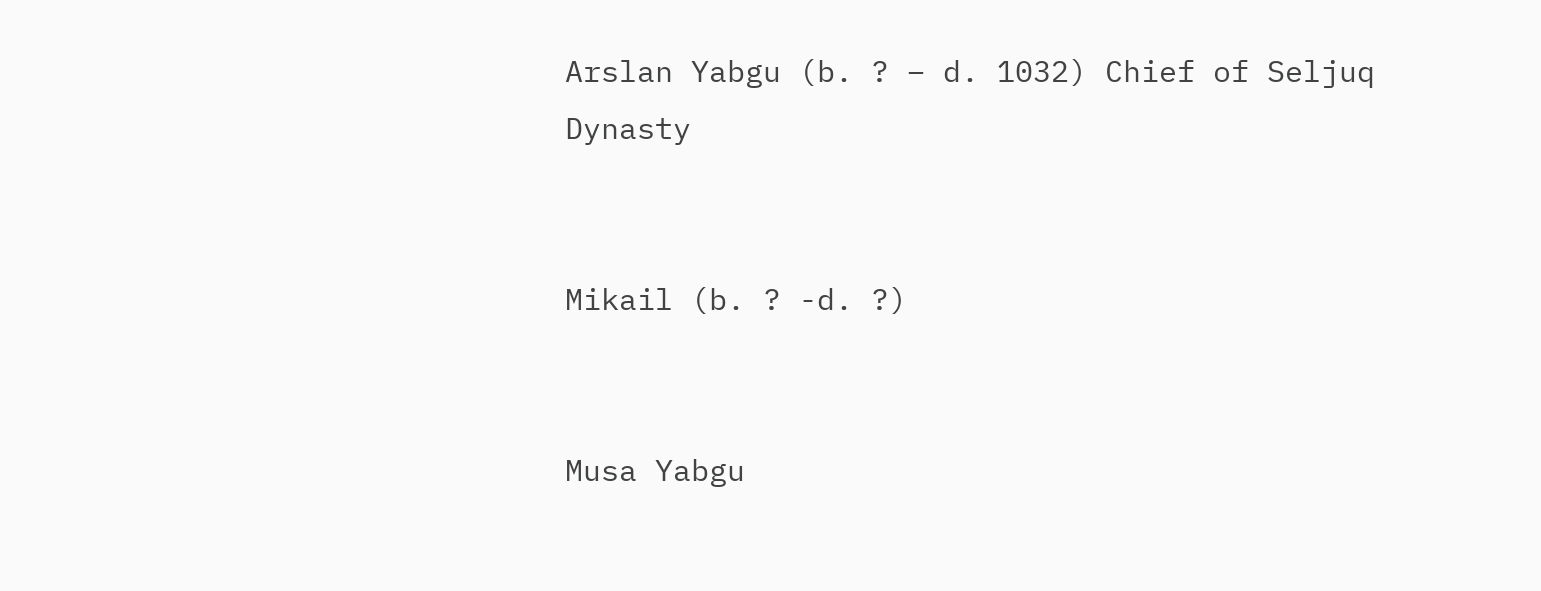Arslan Yabgu (b. ? – d. 1032) Chief of Seljuq Dynasty


Mikail (b. ? -d. ?)


Musa Yabgu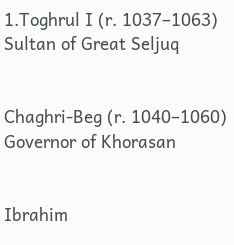1.Toghrul I (r. 1037–1063) Sultan of Great Seljuq


Chaghri-Beg (r. 1040–1060) Governor of Khorasan


Ibrahim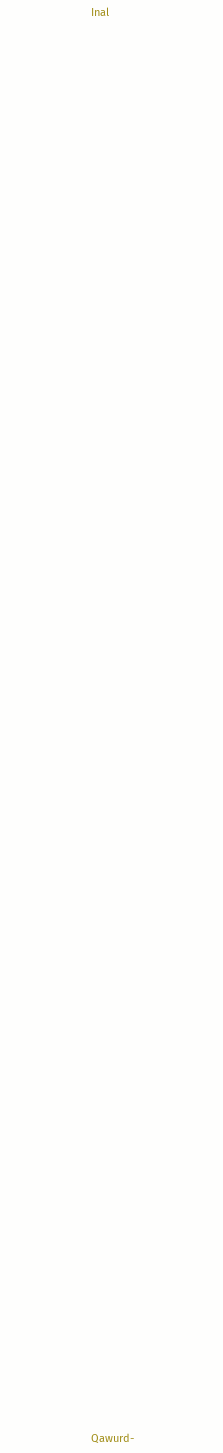Inal

















































































Qawurd-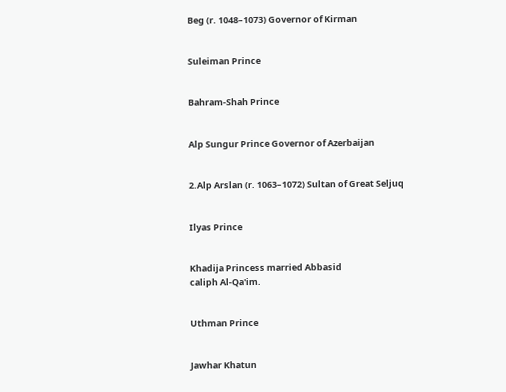Beg (r. 1048–1073) Governor of Kirman


Suleiman Prince


Bahram-Shah Prince


Alp Sungur Prince Governor of Azerbaijan


2.Alp Arslan (r. 1063–1072) Sultan of Great Seljuq


Ilyas Prince


Khadija Princess married Abbasid
caliph Al-Qa'im.


Uthman Prince


Jawhar Khatun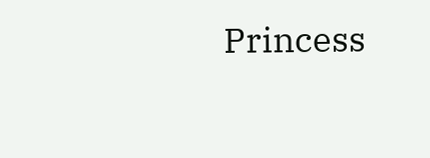Princess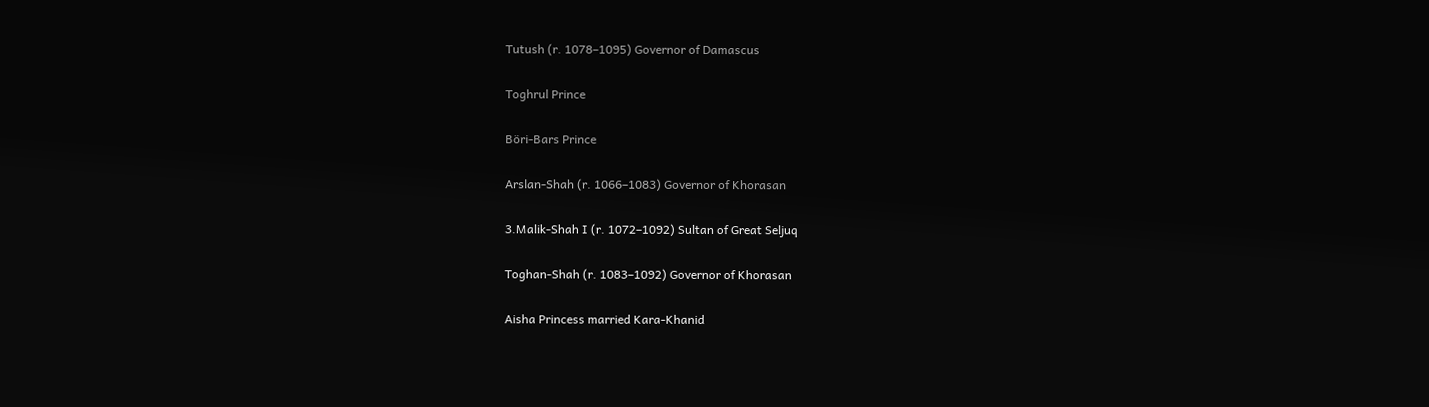Tutush (r. 1078–1095) Governor of Damascus


Toghrul Prince


Böri-Bars Prince


Arslan-Shah (r. 1066–1083) Governor of Khorasan


3.Malik-Shah I (r. 1072–1092) Sultan of Great Seljuq


Toghan-Shah (r. 1083–1092) Governor of Khorasan


Aisha Princess married Kara-Khanid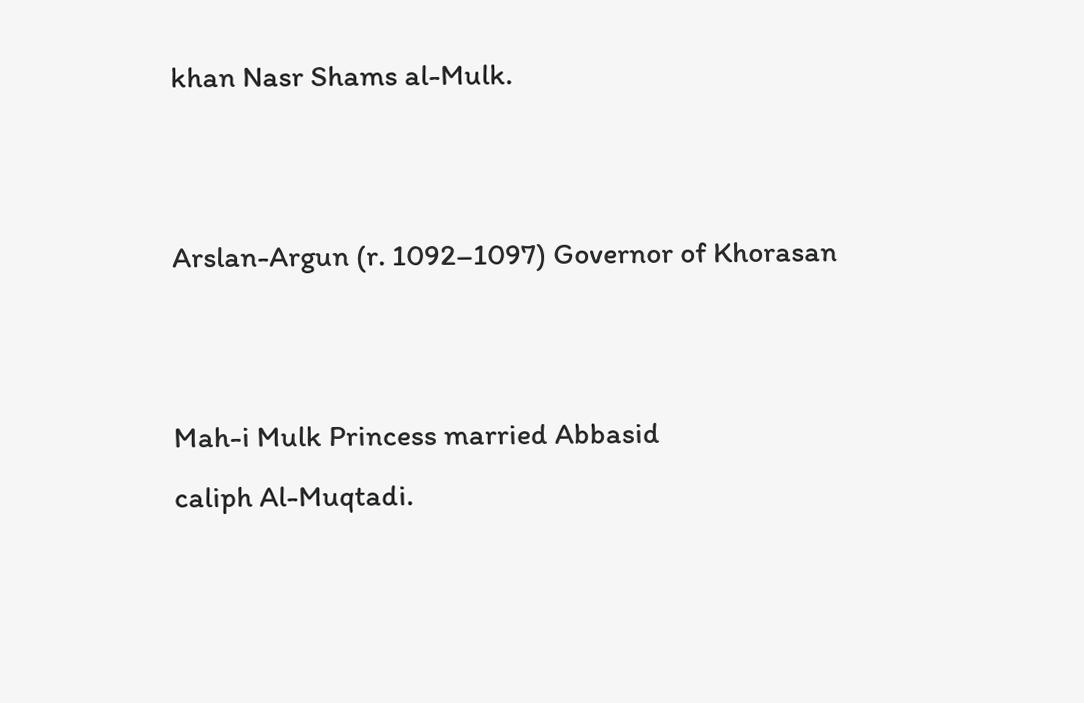khan Nasr Shams al-Mulk.


Arslan-Argun (r. 1092–1097) Governor of Khorasan


Mah-i Mulk Princess married Abbasid
caliph Al-Muqtadi.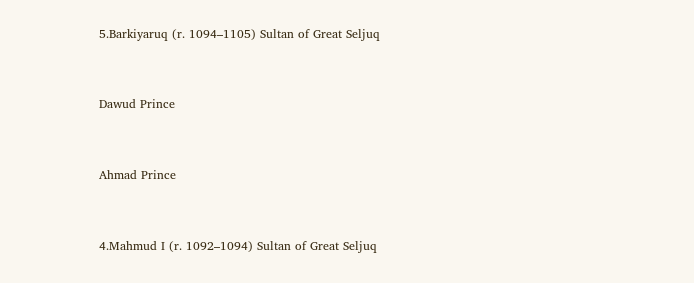5.Barkiyaruq (r. 1094–1105) Sultan of Great Seljuq


Dawud Prince


Ahmad Prince


4.Mahmud I (r. 1092–1094) Sultan of Great Seljuq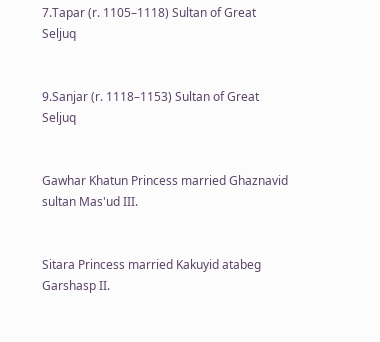7.Tapar (r. 1105–1118) Sultan of Great Seljuq


9.Sanjar (r. 1118–1153) Sultan of Great Seljuq


Gawhar Khatun Princess married Ghaznavid
sultan Mas'ud III.


Sitara Princess married Kakuyid atabeg Garshasp II.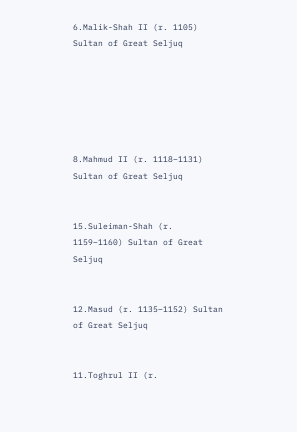6.Malik-Shah II (r. 1105) Sultan of Great Seljuq






8.Mahmud II (r. 1118–1131) Sultan of Great Seljuq


15.Suleiman-Shah (r. 1159–1160) Sultan of Great Seljuq


12.Masud (r. 1135–1152) Sultan of Great Seljuq


11.Toghrul II (r.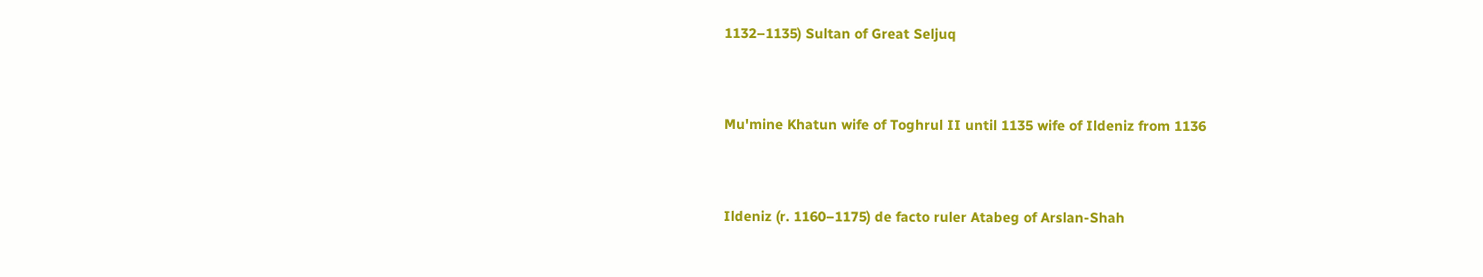1132–1135) Sultan of Great Seljuq


Mu'mine Khatun wife of Toghrul II until 1135 wife of Ildeniz from 1136


Ildeniz (r. 1160–1175) de facto ruler Atabeg of Arslan-Shah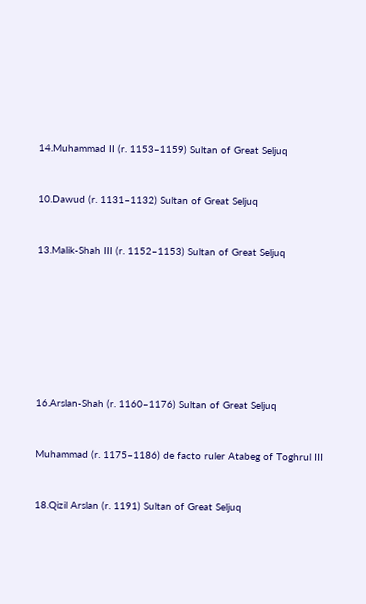14.Muhammad II (r. 1153–1159) Sultan of Great Seljuq


10.Dawud (r. 1131–1132) Sultan of Great Seljuq


13.Malik-Shah III (r. 1152–1153) Sultan of Great Seljuq








16.Arslan-Shah (r. 1160–1176) Sultan of Great Seljuq


Muhammad (r. 1175–1186) de facto ruler Atabeg of Toghrul III


18.Qizil Arslan (r. 1191) Sultan of Great Seljuq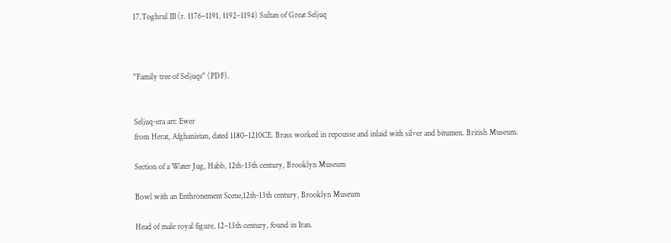17.Toghrul III (r. 1176–1191, 1192–1194) Sultan of Great Seljuq



"Family tree of Seljuqs" (PDF).


Seljuq-era art: Ewer
from Herat, Afghanistan, dated 1180–1210CE. Brass worked in repousse and inlaid with silver and bitumen. British Museum.

Section of a Water Jug, Habb, 12th-13th century, Brooklyn Museum

Bowl with an Enthronement Scene,12th-13th century, Brooklyn Museum

Head of male royal figure, 12–13th century, found in Iran.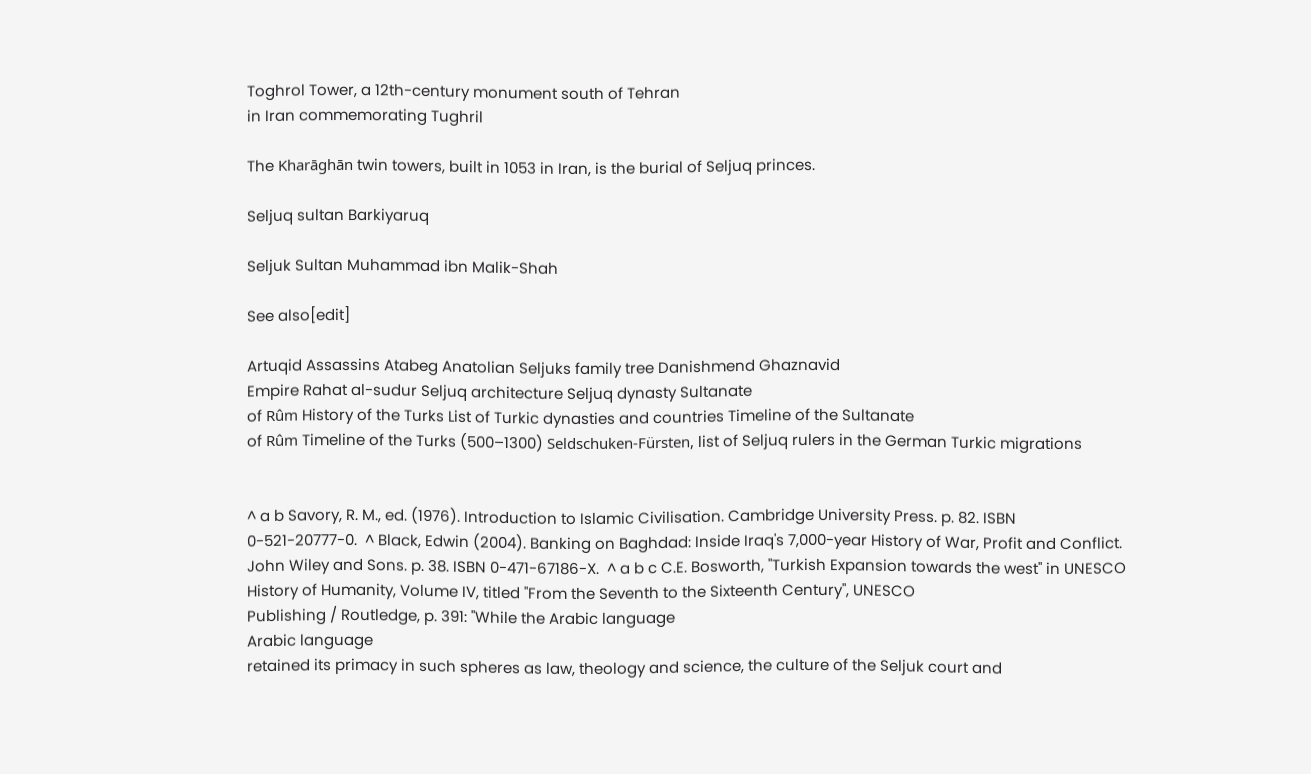Toghrol Tower, a 12th-century monument south of Tehran
in Iran commemorating Tughril

The Kharāghān twin towers, built in 1053 in Iran, is the burial of Seljuq princes.

Seljuq sultan Barkiyaruq

Seljuk Sultan Muhammad ibn Malik-Shah

See also[edit]

Artuqid Assassins Atabeg Anatolian Seljuks family tree Danishmend Ghaznavid
Empire Rahat al-sudur Seljuq architecture Seljuq dynasty Sultanate
of Rûm History of the Turks List of Turkic dynasties and countries Timeline of the Sultanate
of Rûm Timeline of the Turks (500–1300) Seldschuken-Fürsten, list of Seljuq rulers in the German Turkic migrations


^ a b Savory, R. M., ed. (1976). Introduction to Islamic Civilisation. Cambridge University Press. p. 82. ISBN 0-521-20777-0.  ^ Black, Edwin (2004). Banking on Baghdad: Inside Iraq's 7,000-year History of War, Profit and Conflict. John Wiley and Sons. p. 38. ISBN 0-471-67186-X.  ^ a b c C.E. Bosworth, "Turkish Expansion towards the west" in UNESCO History of Humanity, Volume IV, titled "From the Seventh to the Sixteenth Century", UNESCO
Publishing / Routledge, p. 391: "While the Arabic language
Arabic language
retained its primacy in such spheres as law, theology and science, the culture of the Seljuk court and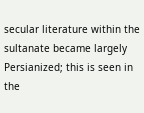secular literature within the sultanate became largely Persianized; this is seen in the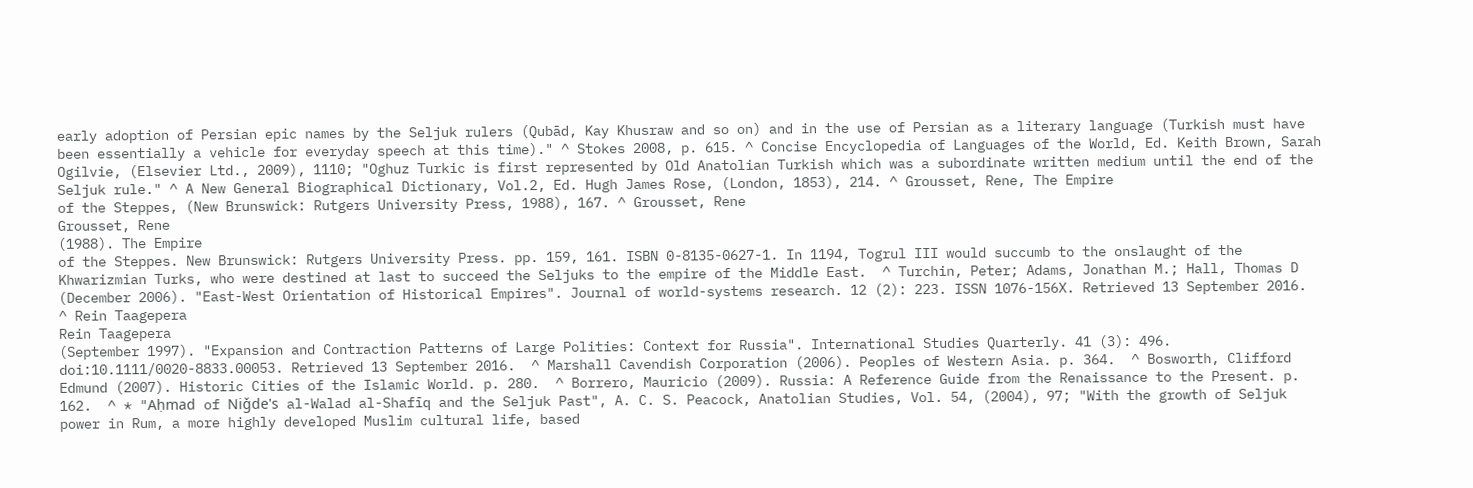early adoption of Persian epic names by the Seljuk rulers (Qubād, Kay Khusraw and so on) and in the use of Persian as a literary language (Turkish must have been essentially a vehicle for everyday speech at this time)." ^ Stokes 2008, p. 615. ^ Concise Encyclopedia of Languages of the World, Ed. Keith Brown, Sarah Ogilvie, (Elsevier Ltd., 2009), 1110; "Oghuz Turkic is first represented by Old Anatolian Turkish which was a subordinate written medium until the end of the Seljuk rule." ^ A New General Biographical Dictionary, Vol.2, Ed. Hugh James Rose, (London, 1853), 214. ^ Grousset, Rene, The Empire
of the Steppes, (New Brunswick: Rutgers University Press, 1988), 167. ^ Grousset, Rene
Grousset, Rene
(1988). The Empire
of the Steppes. New Brunswick: Rutgers University Press. pp. 159, 161. ISBN 0-8135-0627-1. In 1194, Togrul III would succumb to the onslaught of the Khwarizmian Turks, who were destined at last to succeed the Seljuks to the empire of the Middle East.  ^ Turchin, Peter; Adams, Jonathan M.; Hall, Thomas D (December 2006). "East-West Orientation of Historical Empires". Journal of world-systems research. 12 (2): 223. ISSN 1076-156X. Retrieved 13 September 2016.  ^ Rein Taagepera
Rein Taagepera
(September 1997). "Expansion and Contraction Patterns of Large Polities: Context for Russia". International Studies Quarterly. 41 (3): 496. doi:10.1111/0020-8833.00053. Retrieved 13 September 2016.  ^ Marshall Cavendish Corporation (2006). Peoples of Western Asia. p. 364.  ^ Bosworth, Clifford Edmund (2007). Historic Cities of the Islamic World. p. 280.  ^ Borrero, Mauricio (2009). Russia: A Reference Guide from the Renaissance to the Present. p. 162.  ^ * "Aḥmad of Niǧde's al-Walad al-Shafīq and the Seljuk Past", A. C. S. Peacock, Anatolian Studies, Vol. 54, (2004), 97; "With the growth of Seljuk power in Rum, a more highly developed Muslim cultural life, based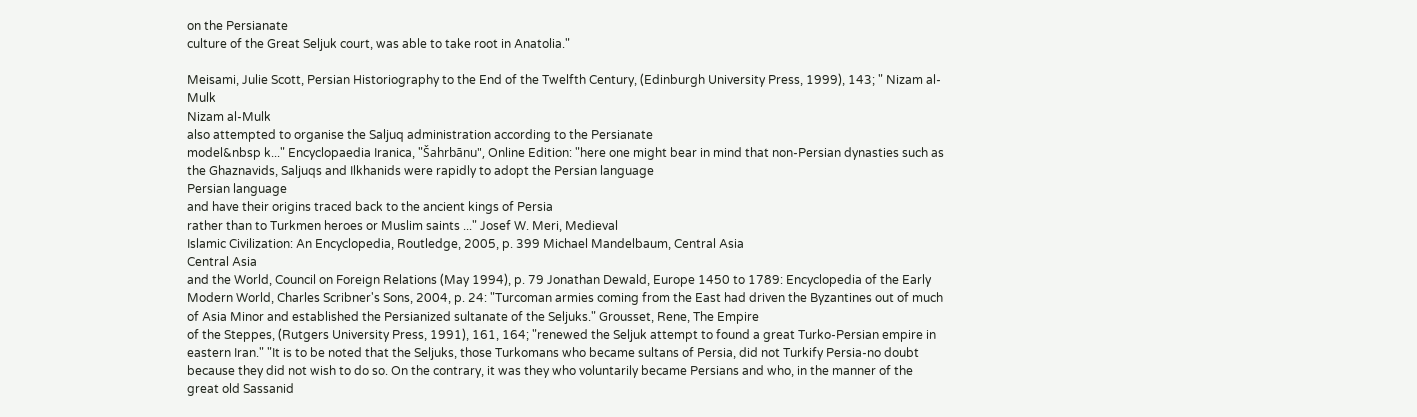on the Persianate
culture of the Great Seljuk court, was able to take root in Anatolia."

Meisami, Julie Scott, Persian Historiography to the End of the Twelfth Century, (Edinburgh University Press, 1999), 143; " Nizam al-Mulk
Nizam al-Mulk
also attempted to organise the Saljuq administration according to the Persianate
model&nbsp k..." Encyclopaedia Iranica, "Šahrbānu", Online Edition: "here one might bear in mind that non-Persian dynasties such as the Ghaznavids, Saljuqs and Ilkhanids were rapidly to adopt the Persian language
Persian language
and have their origins traced back to the ancient kings of Persia
rather than to Turkmen heroes or Muslim saints ..." Josef W. Meri, Medieval
Islamic Civilization: An Encyclopedia, Routledge, 2005, p. 399 Michael Mandelbaum, Central Asia
Central Asia
and the World, Council on Foreign Relations (May 1994), p. 79 Jonathan Dewald, Europe 1450 to 1789: Encyclopedia of the Early Modern World, Charles Scribner's Sons, 2004, p. 24: "Turcoman armies coming from the East had driven the Byzantines out of much of Asia Minor and established the Persianized sultanate of the Seljuks." Grousset, Rene, The Empire
of the Steppes, (Rutgers University Press, 1991), 161, 164; "renewed the Seljuk attempt to found a great Turko-Persian empire in eastern Iran." "It is to be noted that the Seljuks, those Turkomans who became sultans of Persia, did not Turkify Persia-no doubt because they did not wish to do so. On the contrary, it was they who voluntarily became Persians and who, in the manner of the great old Sassanid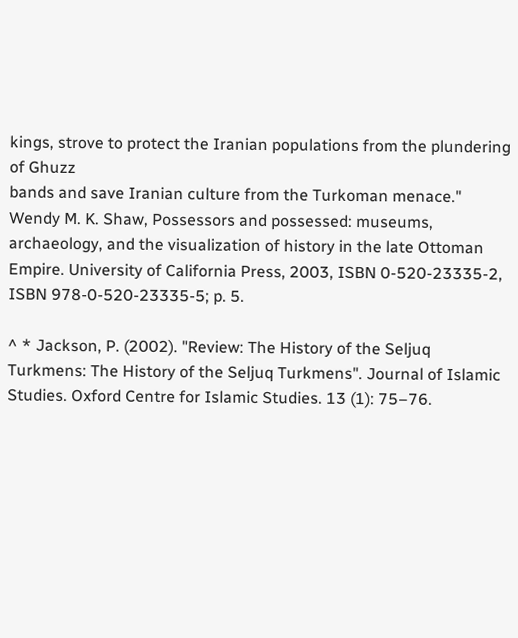kings, strove to protect the Iranian populations from the plundering of Ghuzz
bands and save Iranian culture from the Turkoman menace." Wendy M. K. Shaw, Possessors and possessed: museums, archaeology, and the visualization of history in the late Ottoman Empire. University of California Press, 2003, ISBN 0-520-23335-2, ISBN 978-0-520-23335-5; p. 5.

^ * Jackson, P. (2002). "Review: The History of the Seljuq Turkmens: The History of the Seljuq Turkmens". Journal of Islamic Studies. Oxford Centre for Islamic Studies. 13 (1): 75–76.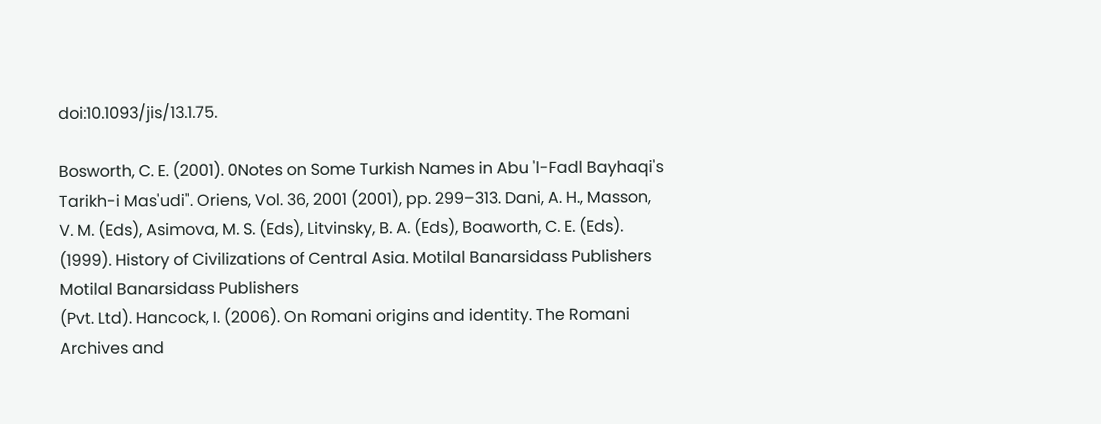doi:10.1093/jis/13.1.75.

Bosworth, C. E. (2001). 0Notes on Some Turkish Names in Abu 'l-Fadl Bayhaqi's Tarikh-i Mas'udi". Oriens, Vol. 36, 2001 (2001), pp. 299–313. Dani, A. H., Masson, V. M. (Eds), Asimova, M. S. (Eds), Litvinsky, B. A. (Eds), Boaworth, C. E. (Eds). (1999). History of Civilizations of Central Asia. Motilal Banarsidass Publishers
Motilal Banarsidass Publishers
(Pvt. Ltd). Hancock, I. (2006). On Romani origins and identity. The Romani Archives and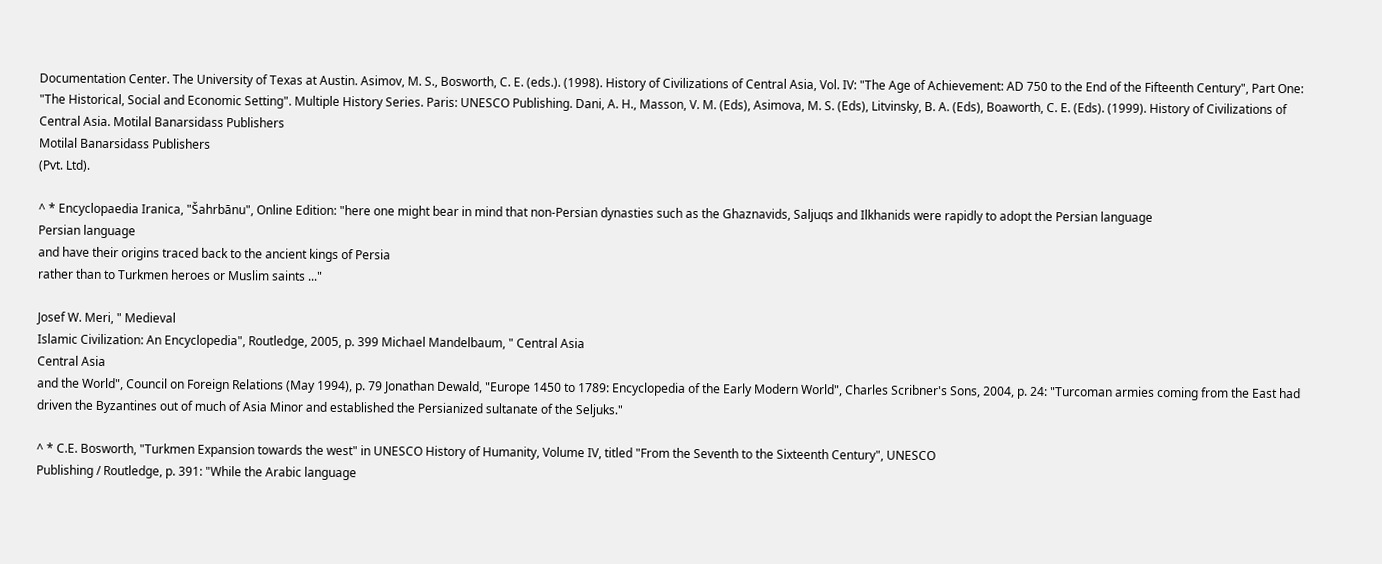Documentation Center. The University of Texas at Austin. Asimov, M. S., Bosworth, C. E. (eds.). (1998). History of Civilizations of Central Asia, Vol. IV: "The Age of Achievement: AD 750 to the End of the Fifteenth Century", Part One: "The Historical, Social and Economic Setting". Multiple History Series. Paris: UNESCO Publishing. Dani, A. H., Masson, V. M. (Eds), Asimova, M. S. (Eds), Litvinsky, B. A. (Eds), Boaworth, C. E. (Eds). (1999). History of Civilizations of Central Asia. Motilal Banarsidass Publishers
Motilal Banarsidass Publishers
(Pvt. Ltd).

^ * Encyclopaedia Iranica, "Šahrbānu", Online Edition: "here one might bear in mind that non-Persian dynasties such as the Ghaznavids, Saljuqs and Ilkhanids were rapidly to adopt the Persian language
Persian language
and have their origins traced back to the ancient kings of Persia
rather than to Turkmen heroes or Muslim saints ..."

Josef W. Meri, " Medieval
Islamic Civilization: An Encyclopedia", Routledge, 2005, p. 399 Michael Mandelbaum, " Central Asia
Central Asia
and the World", Council on Foreign Relations (May 1994), p. 79 Jonathan Dewald, "Europe 1450 to 1789: Encyclopedia of the Early Modern World", Charles Scribner's Sons, 2004, p. 24: "Turcoman armies coming from the East had driven the Byzantines out of much of Asia Minor and established the Persianized sultanate of the Seljuks."

^ * C.E. Bosworth, "Turkmen Expansion towards the west" in UNESCO History of Humanity, Volume IV, titled "From the Seventh to the Sixteenth Century", UNESCO
Publishing / Routledge, p. 391: "While the Arabic language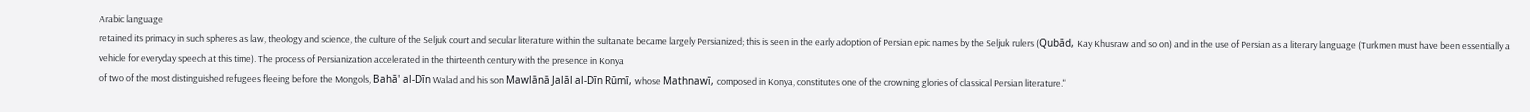Arabic language
retained its primacy in such spheres as law, theology and science, the culture of the Seljuk court and secular literature within the sultanate became largely Persianized; this is seen in the early adoption of Persian epic names by the Seljuk rulers (Qubād, Kay Khusraw and so on) and in the use of Persian as a literary language (Turkmen must have been essentially a vehicle for everyday speech at this time). The process of Persianization accelerated in the thirteenth century with the presence in Konya
of two of the most distinguished refugees fleeing before the Mongols, Bahā' al-Dīn Walad and his son Mawlānā Jalāl al-Dīn Rūmī, whose Mathnawī, composed in Konya, constitutes one of the crowning glories of classical Persian literature."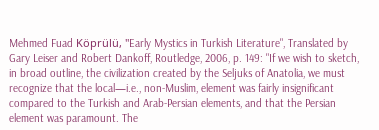Mehmed Fuad Köprülü, "Early Mystics in Turkish Literature", Translated by Gary Leiser and Robert Dankoff, Routledge, 2006, p. 149: "If we wish to sketch, in broad outline, the civilization created by the Seljuks of Anatolia, we must recognize that the local—i.e., non-Muslim, element was fairly insignificant compared to the Turkish and Arab-Persian elements, and that the Persian element was paramount. The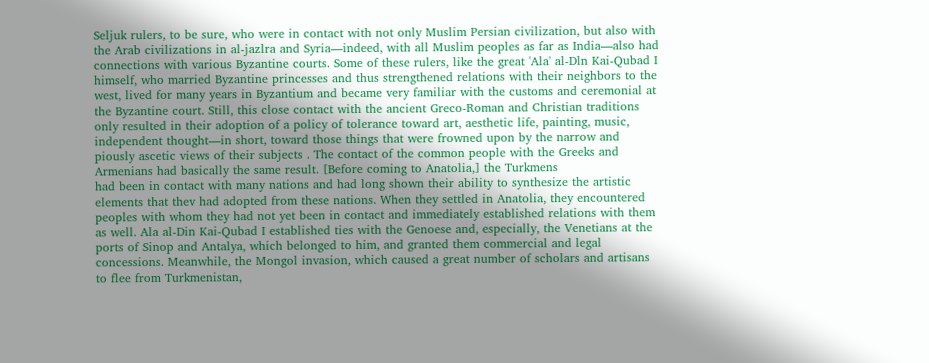Seljuk rulers, to be sure, who were in contact with not only Muslim Persian civilization, but also with the Arab civilizations in al-jazlra and Syria—indeed, with all Muslim peoples as far as India—also had connections with various Byzantine courts. Some of these rulers, like the great 'Ala' al-Dln Kai-Qubad I himself, who married Byzantine princesses and thus strengthened relations with their neighbors to the west, lived for many years in Byzantium and became very familiar with the customs and ceremonial at the Byzantine court. Still, this close contact with the ancient Greco-Roman and Christian traditions only resulted in their adoption of a policy of tolerance toward art, aesthetic life, painting, music, independent thought—in short, toward those things that were frowned upon by the narrow and piously ascetic views of their subjects . The contact of the common people with the Greeks and Armenians had basically the same result. [Before coming to Anatolia,] the Turkmens
had been in contact with many nations and had long shown their ability to synthesize the artistic elements that thev had adopted from these nations. When they settled in Anatolia, they encountered peoples with whom they had not yet been in contact and immediately established relations with them as well. Ala al-Din Kai-Qubad I established ties with the Genoese and, especially, the Venetians at the ports of Sinop and Antalya, which belonged to him, and granted them commercial and legal concessions. Meanwhile, the Mongol invasion, which caused a great number of scholars and artisans to flee from Turkmenistan,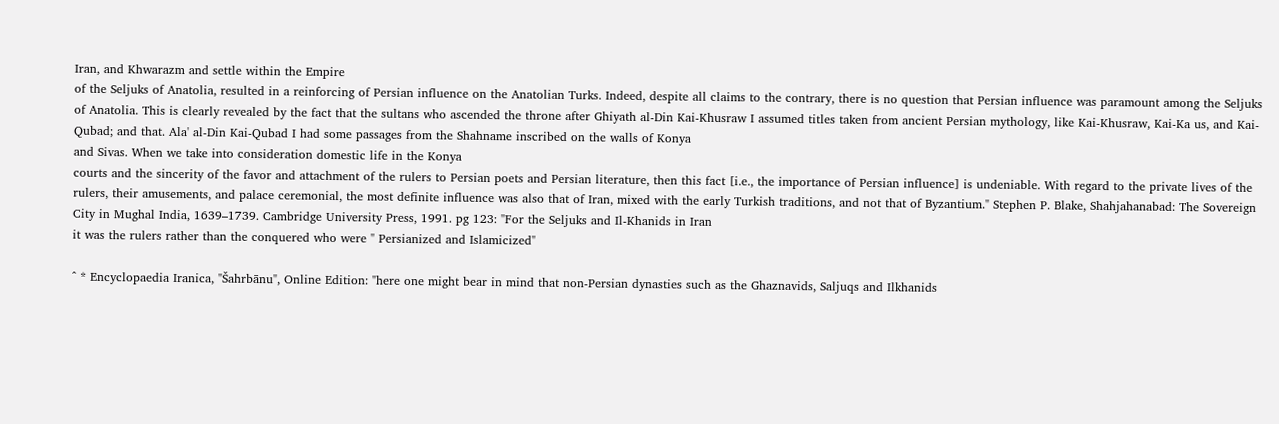Iran, and Khwarazm and settle within the Empire
of the Seljuks of Anatolia, resulted in a reinforcing of Persian influence on the Anatolian Turks. Indeed, despite all claims to the contrary, there is no question that Persian influence was paramount among the Seljuks of Anatolia. This is clearly revealed by the fact that the sultans who ascended the throne after Ghiyath al-Din Kai-Khusraw I assumed titles taken from ancient Persian mythology, like Kai-Khusraw, Kai-Ka us, and Kai-Qubad; and that. Ala' al-Din Kai-Qubad I had some passages from the Shahname inscribed on the walls of Konya
and Sivas. When we take into consideration domestic life in the Konya
courts and the sincerity of the favor and attachment of the rulers to Persian poets and Persian literature, then this fact [i.e., the importance of Persian influence] is undeniable. With regard to the private lives of the rulers, their amusements, and palace ceremonial, the most definite influence was also that of Iran, mixed with the early Turkish traditions, and not that of Byzantium." Stephen P. Blake, Shahjahanabad: The Sovereign City in Mughal India, 1639–1739. Cambridge University Press, 1991. pg 123: "For the Seljuks and Il-Khanids in Iran
it was the rulers rather than the conquered who were " Persianized and Islamicized"

^ * Encyclopaedia Iranica, "Šahrbānu", Online Edition: "here one might bear in mind that non-Persian dynasties such as the Ghaznavids, Saljuqs and Ilkhanids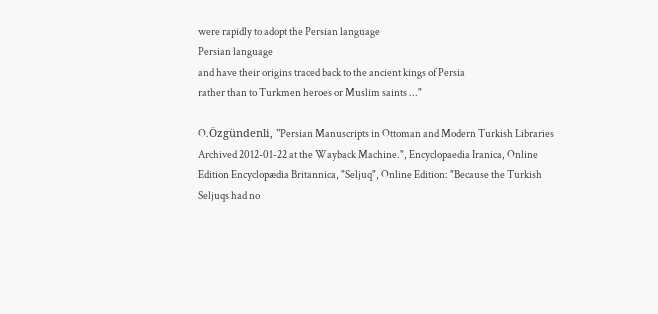were rapidly to adopt the Persian language
Persian language
and have their origins traced back to the ancient kings of Persia
rather than to Turkmen heroes or Muslim saints ..."

O.Özgündenli, "Persian Manuscripts in Ottoman and Modern Turkish Libraries Archived 2012-01-22 at the Wayback Machine.", Encyclopaedia Iranica, Online Edition Encyclopædia Britannica, "Seljuq", Online Edition: "Because the Turkish Seljuqs had no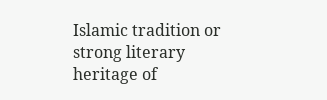Islamic tradition or strong literary heritage of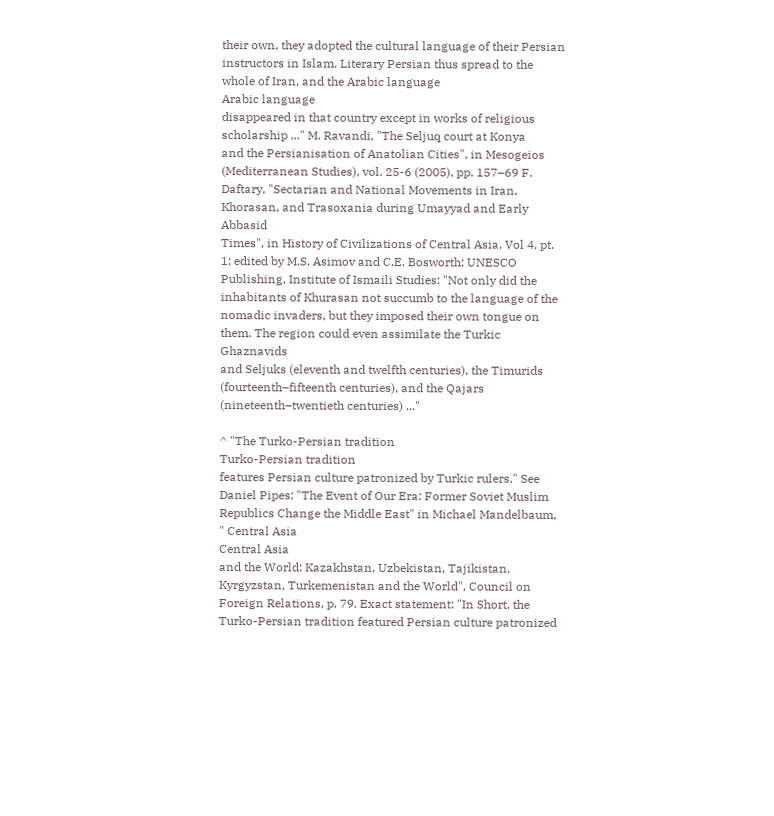their own, they adopted the cultural language of their Persian instructors in Islam. Literary Persian thus spread to the whole of Iran, and the Arabic language
Arabic language
disappeared in that country except in works of religious scholarship ..." M. Ravandi, "The Seljuq court at Konya
and the Persianisation of Anatolian Cities", in Mesogeios (Mediterranean Studies), vol. 25-6 (2005), pp. 157–69 F. Daftary, "Sectarian and National Movements in Iran, Khorasan, and Trasoxania during Umayyad and Early Abbasid
Times", in History of Civilizations of Central Asia, Vol 4, pt. 1; edited by M.S. Asimov and C.E. Bosworth; UNESCO
Publishing, Institute of Ismaili Studies: "Not only did the inhabitants of Khurasan not succumb to the language of the nomadic invaders, but they imposed their own tongue on them. The region could even assimilate the Turkic Ghaznavids
and Seljuks (eleventh and twelfth centuries), the Timurids (fourteenth–fifteenth centuries), and the Qajars (nineteenth–twentieth centuries) ..."

^ "The Turko-Persian tradition
Turko-Persian tradition
features Persian culture patronized by Turkic rulers." See Daniel Pipes: "The Event of Our Era: Former Soviet Muslim Republics Change the Middle East" in Michael Mandelbaum, " Central Asia
Central Asia
and the World: Kazakhstan, Uzbekistan, Tajikistan, Kyrgyzstan, Turkemenistan and the World", Council on Foreign Relations, p. 79. Exact statement: "In Short, the Turko-Persian tradition featured Persian culture patronized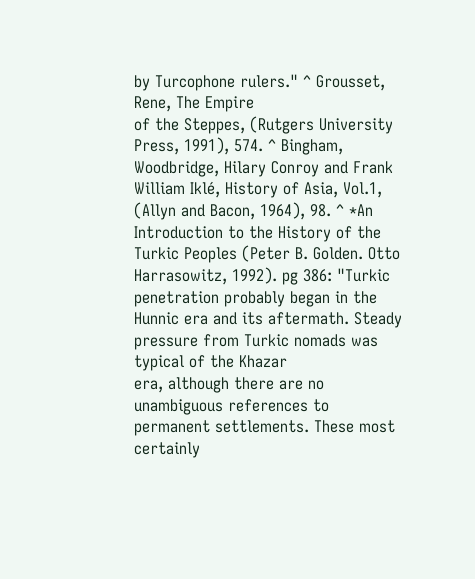by Turcophone rulers." ^ Grousset, Rene, The Empire
of the Steppes, (Rutgers University Press, 1991), 574. ^ Bingham, Woodbridge, Hilary Conroy and Frank William Iklé, History of Asia, Vol.1, (Allyn and Bacon, 1964), 98. ^ *An Introduction to the History of the Turkic Peoples (Peter B. Golden. Otto Harrasowitz, 1992). pg 386: "Turkic penetration probably began in the Hunnic era and its aftermath. Steady pressure from Turkic nomads was typical of the Khazar
era, although there are no unambiguous references to permanent settlements. These most certainly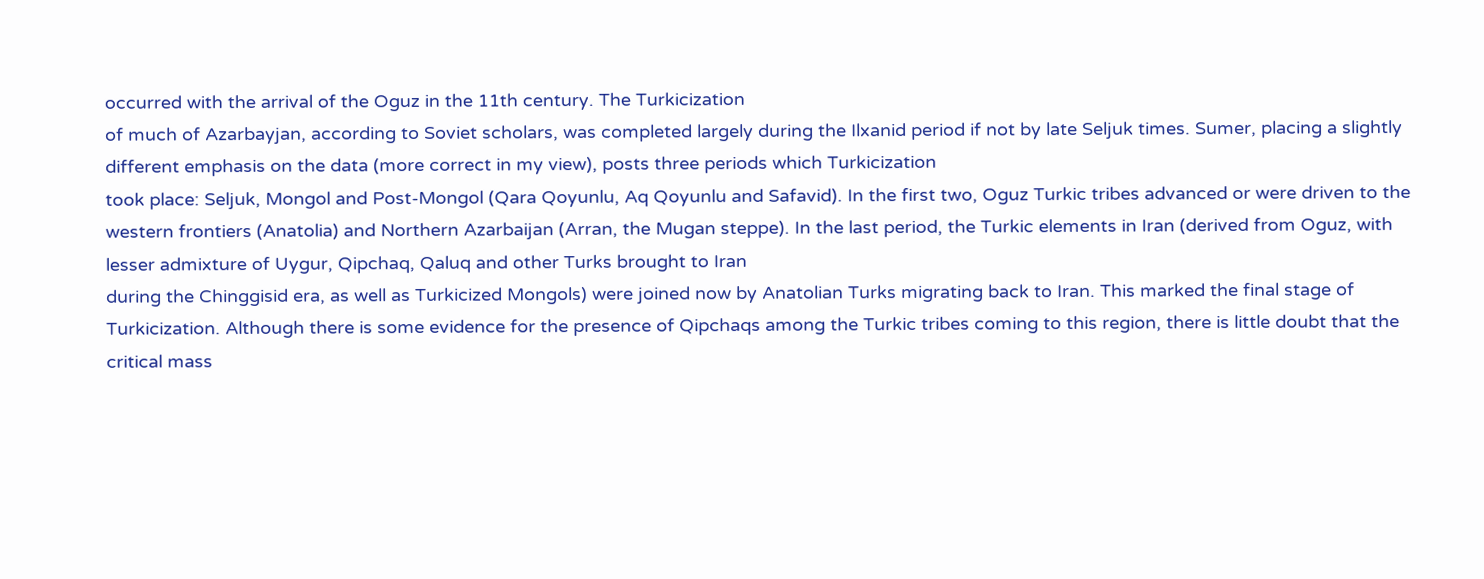occurred with the arrival of the Oguz in the 11th century. The Turkicization
of much of Azarbayjan, according to Soviet scholars, was completed largely during the Ilxanid period if not by late Seljuk times. Sumer, placing a slightly different emphasis on the data (more correct in my view), posts three periods which Turkicization
took place: Seljuk, Mongol and Post-Mongol (Qara Qoyunlu, Aq Qoyunlu and Safavid). In the first two, Oguz Turkic tribes advanced or were driven to the western frontiers (Anatolia) and Northern Azarbaijan (Arran, the Mugan steppe). In the last period, the Turkic elements in Iran (derived from Oguz, with lesser admixture of Uygur, Qipchaq, Qaluq and other Turks brought to Iran
during the Chinggisid era, as well as Turkicized Mongols) were joined now by Anatolian Turks migrating back to Iran. This marked the final stage of Turkicization. Although there is some evidence for the presence of Qipchaqs among the Turkic tribes coming to this region, there is little doubt that the critical mass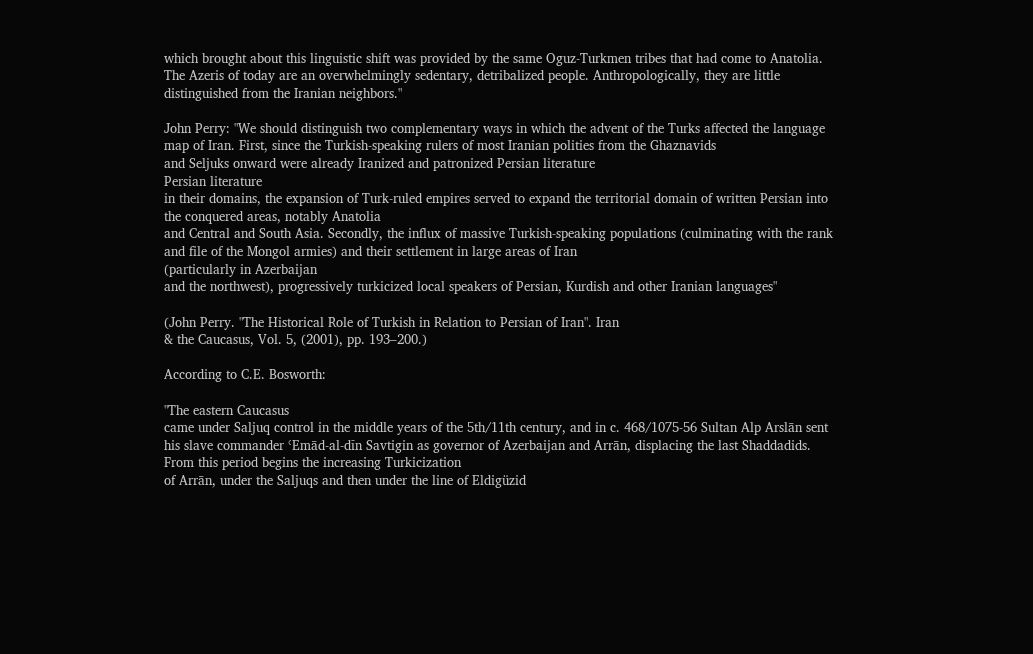which brought about this linguistic shift was provided by the same Oguz-Turkmen tribes that had come to Anatolia. The Azeris of today are an overwhelmingly sedentary, detribalized people. Anthropologically, they are little distinguished from the Iranian neighbors."

John Perry: "We should distinguish two complementary ways in which the advent of the Turks affected the language map of Iran. First, since the Turkish-speaking rulers of most Iranian polities from the Ghaznavids
and Seljuks onward were already Iranized and patronized Persian literature
Persian literature
in their domains, the expansion of Turk-ruled empires served to expand the territorial domain of written Persian into the conquered areas, notably Anatolia
and Central and South Asia. Secondly, the influx of massive Turkish-speaking populations (culminating with the rank and file of the Mongol armies) and their settlement in large areas of Iran
(particularly in Azerbaijan
and the northwest), progressively turkicized local speakers of Persian, Kurdish and other Iranian languages"

(John Perry. "The Historical Role of Turkish in Relation to Persian of Iran". Iran
& the Caucasus, Vol. 5, (2001), pp. 193–200.)

According to C.E. Bosworth:

"The eastern Caucasus
came under Saljuq control in the middle years of the 5th/11th century, and in c. 468/1075-56 Sultan Alp Arslān sent his slave commander ʿEmād-al-dīn Savtigin as governor of Azerbaijan and Arrān, displacing the last Shaddadids. From this period begins the increasing Turkicization
of Arrān, under the Saljuqs and then under the line of Eldigüzid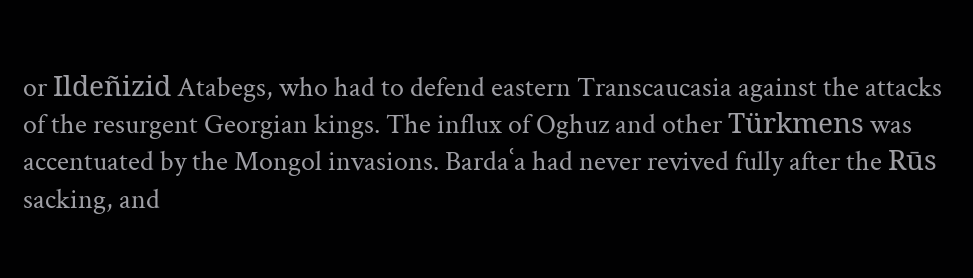or Ildeñizid Atabegs, who had to defend eastern Transcaucasia against the attacks of the resurgent Georgian kings. The influx of Oghuz and other Türkmens was accentuated by the Mongol invasions. Bardaʿa had never revived fully after the Rūs sacking, and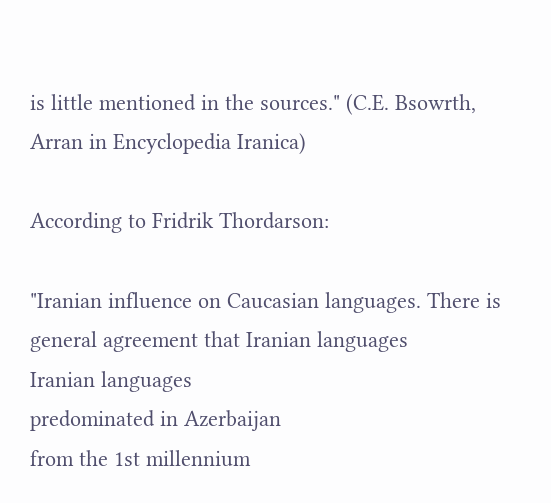is little mentioned in the sources." (C.E. Bsowrth, Arran in Encyclopedia Iranica)

According to Fridrik Thordarson:

"Iranian influence on Caucasian languages. There is general agreement that Iranian languages
Iranian languages
predominated in Azerbaijan
from the 1st millennium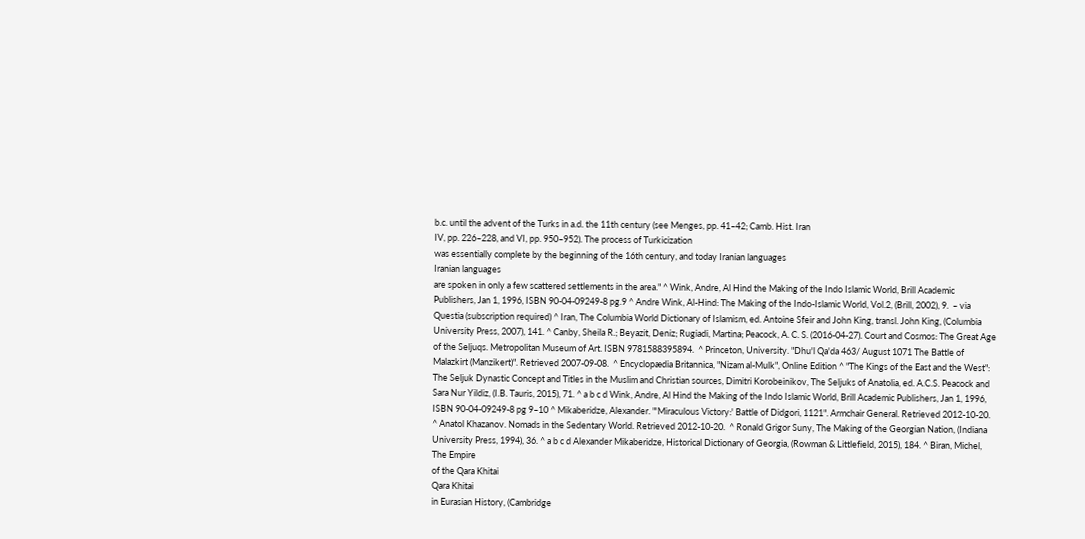b.c. until the advent of the Turks in a.d. the 11th century (see Menges, pp. 41–42; Camb. Hist. Iran
IV, pp. 226–228, and VI, pp. 950–952). The process of Turkicization
was essentially complete by the beginning of the 16th century, and today Iranian languages
Iranian languages
are spoken in only a few scattered settlements in the area." ^ Wink, Andre, Al Hind the Making of the Indo Islamic World, Brill Academic Publishers, Jan 1, 1996, ISBN 90-04-09249-8 pg.9 ^ Andre Wink, Al-Hind: The Making of the Indo-Islamic World, Vol.2, (Brill, 2002), 9.  – via  Questia (subscription required) ^ Iran, The Columbia World Dictionary of Islamism, ed. Antoine Sfeir and John King, transl. John King, (Columbia University Press, 2007), 141. ^ Canby, Sheila R.; Beyazit, Deniz; Rugiadi, Martina; Peacock, A. C. S. (2016-04-27). Court and Cosmos: The Great Age of the Seljuqs. Metropolitan Museum of Art. ISBN 9781588395894.  ^ Princeton, University. "Dhu'l Qa'da 463/ August 1071 The Battle of Malazkirt (Manzikert)". Retrieved 2007-09-08.  ^ Encyclopædia Britannica, "Nizam al-Mulk", Online Edition ^ "The Kings of the East and the West": The Seljuk Dynastic Concept and Titles in the Muslim and Christian sources, Dimitri Korobeinikov, The Seljuks of Anatolia, ed. A.C.S. Peacock and Sara Nur Yildiz, (I.B. Tauris, 2015), 71. ^ a b c d Wink, Andre, Al Hind the Making of the Indo Islamic World, Brill Academic Publishers, Jan 1, 1996, ISBN 90-04-09249-8 pg 9–10 ^ Mikaberidze, Alexander. "'Miraculous Victory:' Battle of Didgori, 1121". Armchair General. Retrieved 2012-10-20.  ^ Anatol Khazanov. Nomads in the Sedentary World. Retrieved 2012-10-20.  ^ Ronald Grigor Suny, The Making of the Georgian Nation, (Indiana University Press, 1994), 36. ^ a b c d Alexander Mikaberidze, Historical Dictionary of Georgia, (Rowman & Littlefield, 2015), 184. ^ Biran, Michel, The Empire
of the Qara Khitai
Qara Khitai
in Eurasian History, (Cambridge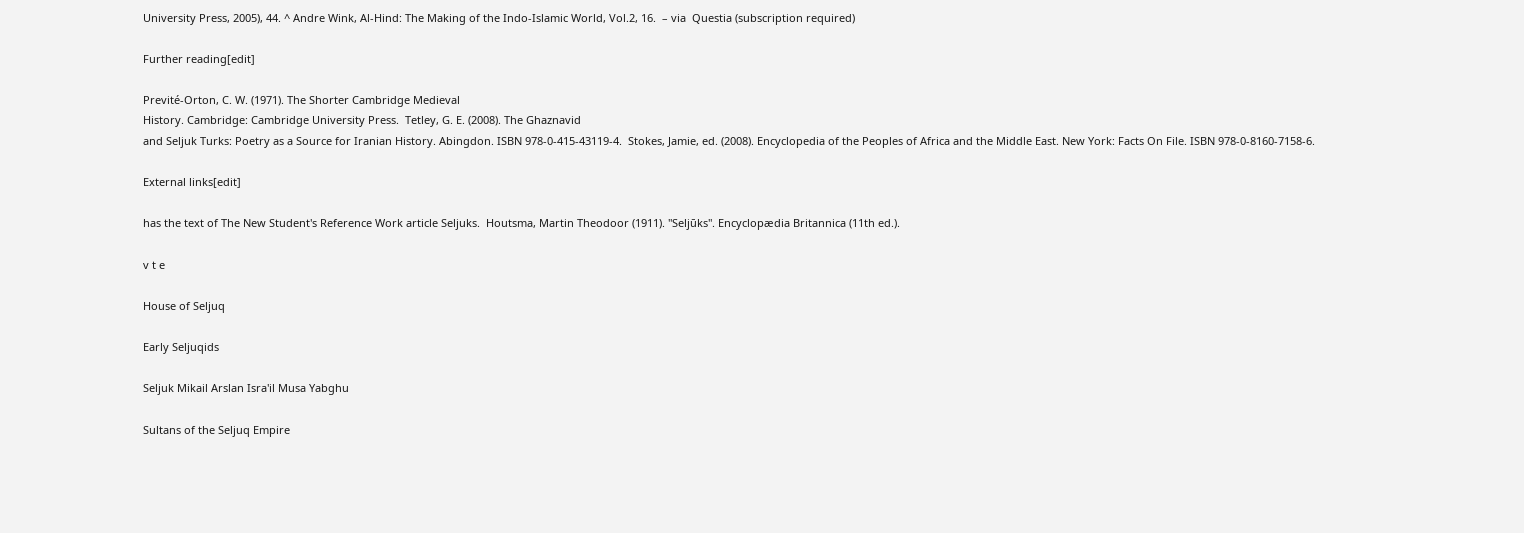University Press, 2005), 44. ^ Andre Wink, Al-Hind: The Making of the Indo-Islamic World, Vol.2, 16.  – via  Questia (subscription required)

Further reading[edit]

Previté-Orton, C. W. (1971). The Shorter Cambridge Medieval
History. Cambridge: Cambridge University Press.  Tetley, G. E. (2008). The Ghaznavid
and Seljuk Turks: Poetry as a Source for Iranian History. Abingdon. ISBN 978-0-415-43119-4.  Stokes, Jamie, ed. (2008). Encyclopedia of the Peoples of Africa and the Middle East. New York: Facts On File. ISBN 978-0-8160-7158-6.

External links[edit]

has the text of The New Student's Reference Work article Seljuks.  Houtsma, Martin Theodoor (1911). "Seljūks". Encyclopædia Britannica (11th ed.).

v t e

House of Seljuq

Early Seljuqids

Seljuk Mikail Arslan Isra'il Musa Yabghu

Sultans of the Seljuq Empire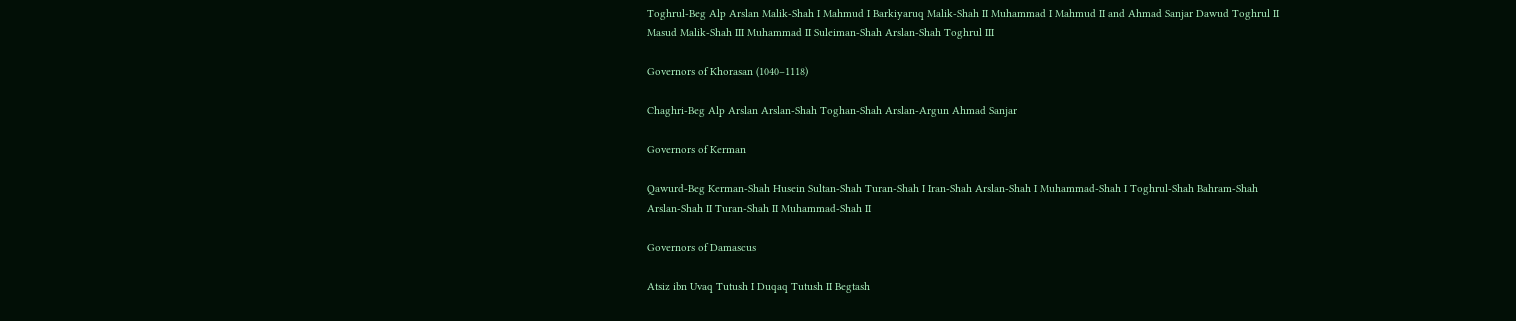Toghrul-Beg Alp Arslan Malik-Shah I Mahmud I Barkiyaruq Malik-Shah II Muhammad I Mahmud II and Ahmad Sanjar Dawud Toghrul II Masud Malik-Shah III Muhammad II Suleiman-Shah Arslan-Shah Toghrul III

Governors of Khorasan (1040–1118)

Chaghri-Beg Alp Arslan Arslan-Shah Toghan-Shah Arslan-Argun Ahmad Sanjar

Governors of Kerman

Qawurd-Beg Kerman-Shah Husein Sultan-Shah Turan-Shah I Iran-Shah Arslan-Shah I Muhammad-Shah I Toghrul-Shah Bahram-Shah Arslan-Shah II Turan-Shah II Muhammad-Shah II

Governors of Damascus

Atsiz ibn Uvaq Tutush I Duqaq Tutush II Begtash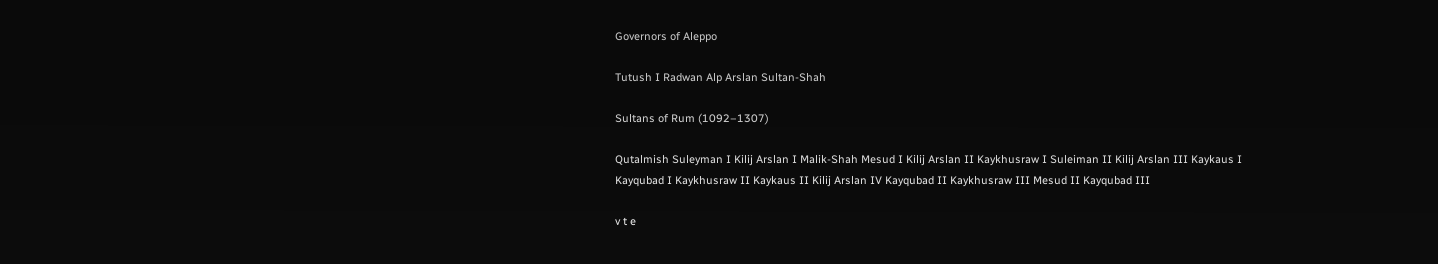Governors of Aleppo

Tutush I Radwan Alp Arslan Sultan-Shah

Sultans of Rum (1092–1307)

Qutalmish Suleyman I Kilij Arslan I Malik-Shah Mesud I Kilij Arslan II Kaykhusraw I Suleiman II Kilij Arslan III Kaykaus I Kayqubad I Kaykhusraw II Kaykaus II Kilij Arslan IV Kayqubad II Kaykhusraw III Mesud II Kayqubad III

v t e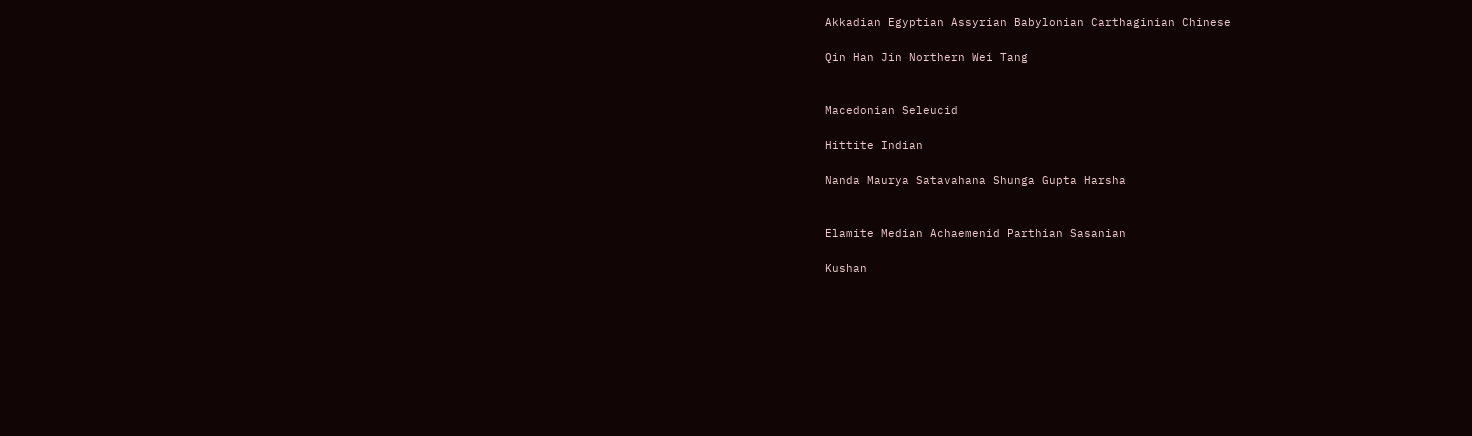Akkadian Egyptian Assyrian Babylonian Carthaginian Chinese

Qin Han Jin Northern Wei Tang


Macedonian Seleucid

Hittite Indian

Nanda Maurya Satavahana Shunga Gupta Harsha


Elamite Median Achaemenid Parthian Sasanian

Kushan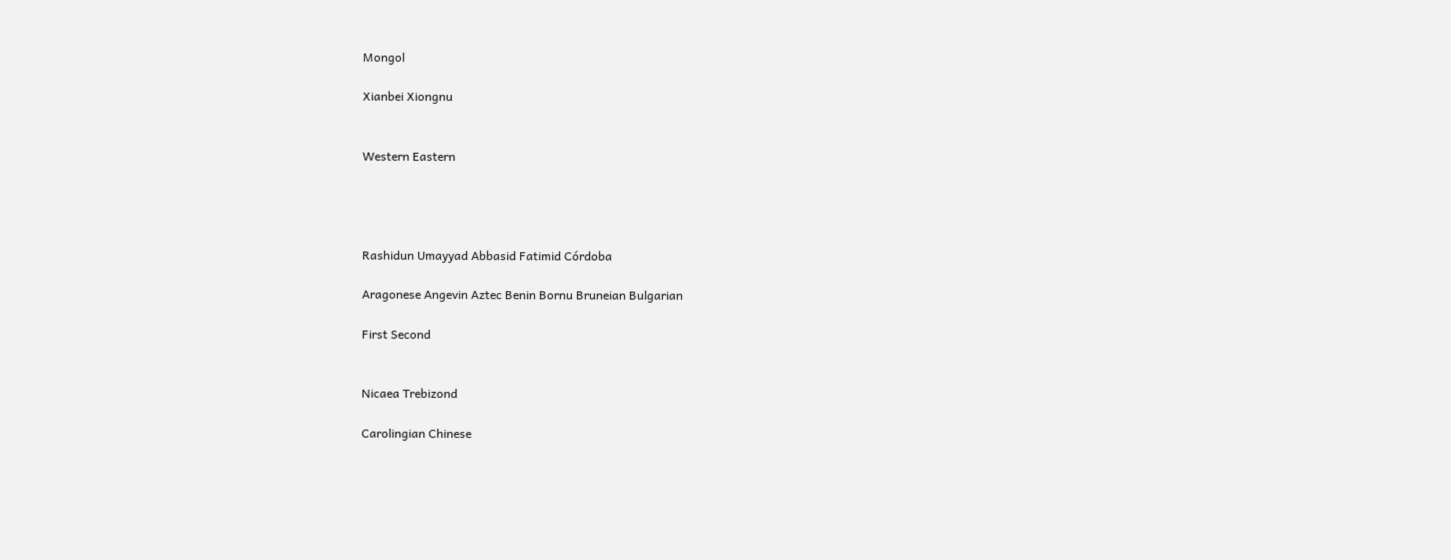Mongol

Xianbei Xiongnu


Western Eastern




Rashidun Umayyad Abbasid Fatimid Córdoba

Aragonese Angevin Aztec Benin Bornu Bruneian Bulgarian

First Second


Nicaea Trebizond

Carolingian Chinese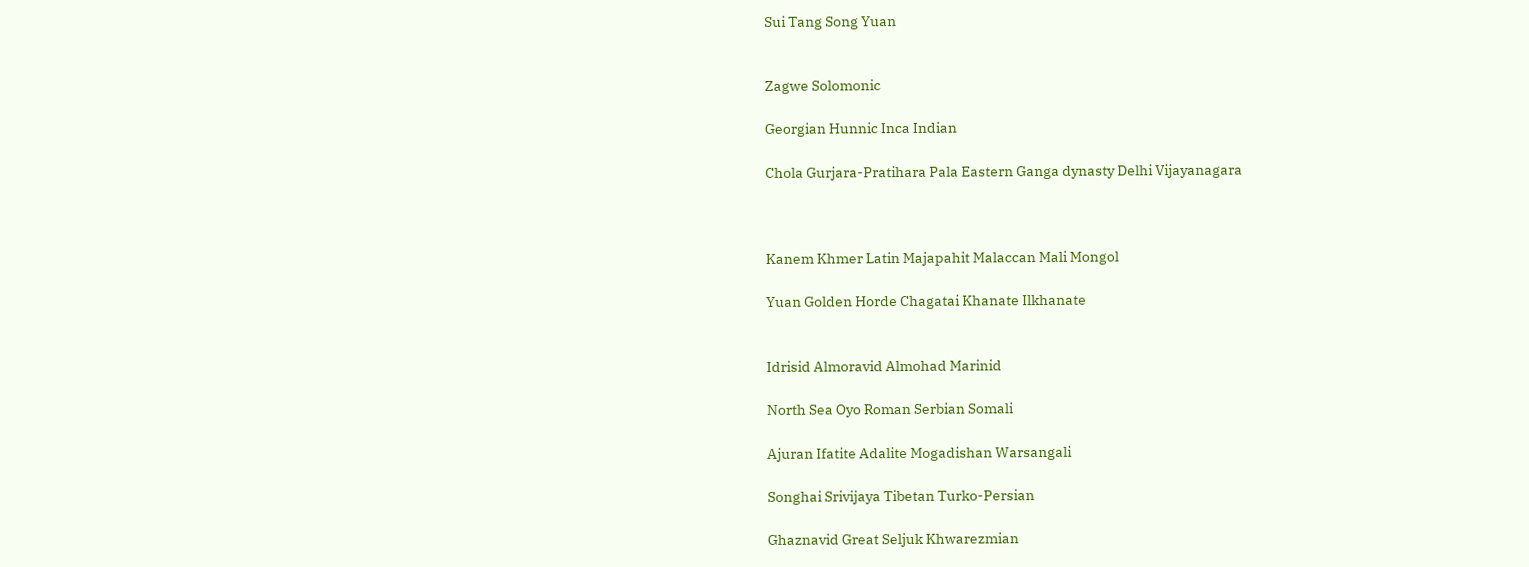Sui Tang Song Yuan


Zagwe Solomonic

Georgian Hunnic Inca Indian

Chola Gurjara-Pratihara Pala Eastern Ganga dynasty Delhi Vijayanagara



Kanem Khmer Latin Majapahit Malaccan Mali Mongol

Yuan Golden Horde Chagatai Khanate Ilkhanate


Idrisid Almoravid Almohad Marinid

North Sea Oyo Roman Serbian Somali

Ajuran Ifatite Adalite Mogadishan Warsangali

Songhai Srivijaya Tibetan Turko-Persian

Ghaznavid Great Seljuk Khwarezmian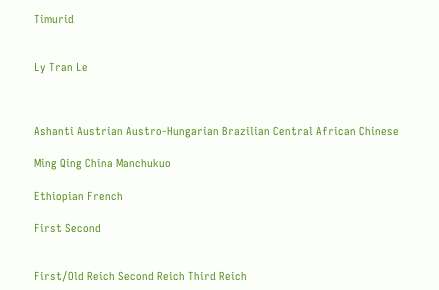Timurid


Ly Tran Le



Ashanti Austrian Austro-Hungarian Brazilian Central African Chinese

Ming Qing China Manchukuo

Ethiopian French

First Second


First/Old Reich Second Reich Third Reich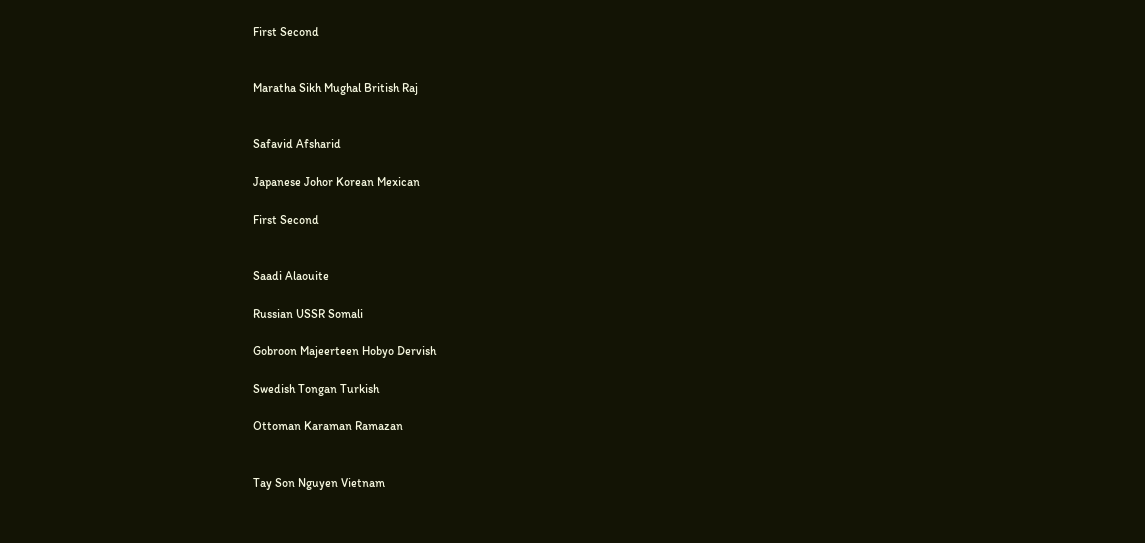First Second


Maratha Sikh Mughal British Raj


Safavid Afsharid

Japanese Johor Korean Mexican

First Second


Saadi Alaouite

Russian USSR Somali

Gobroon Majeerteen Hobyo Dervish

Swedish Tongan Turkish

Ottoman Karaman Ramazan


Tay Son Nguyen Vietnam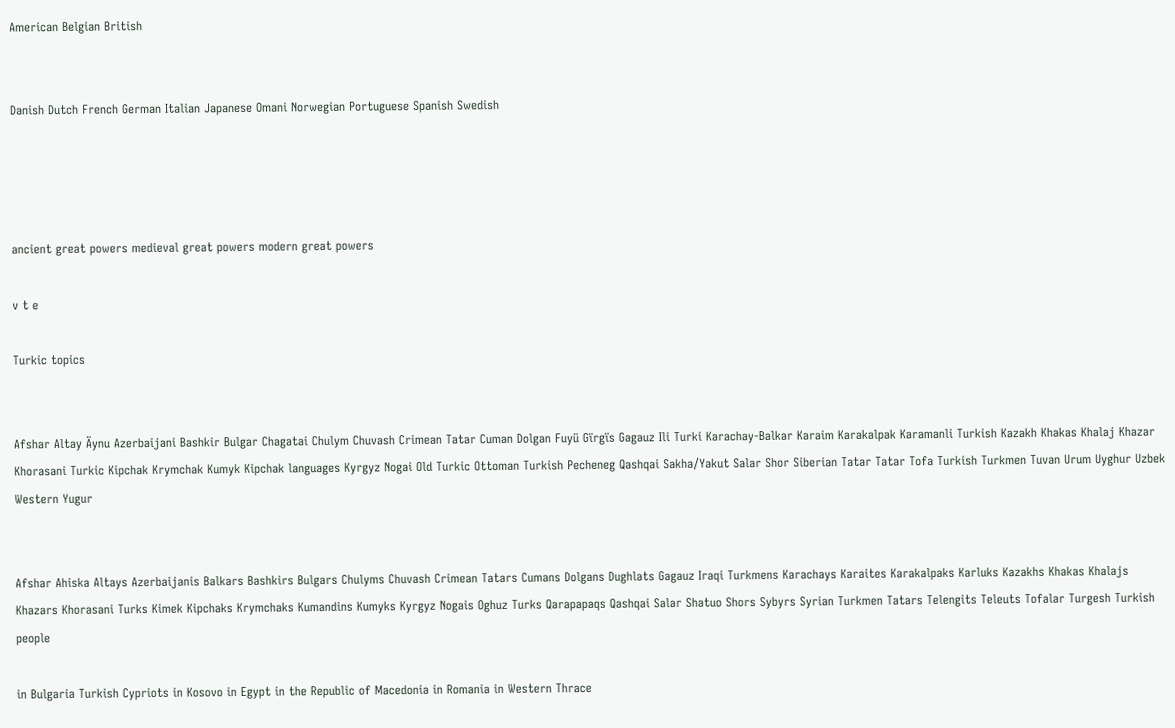American Belgian British


Danish Dutch French German Italian Japanese Omani Norwegian Portuguese Spanish Swedish




ancient great powers medieval great powers modern great powers

v t e

Turkic topics


Afshar Altay Äynu Azerbaijani Bashkir Bulgar Chagatai Chulym Chuvash Crimean Tatar Cuman Dolgan Fuyü Gïrgïs Gagauz Ili Turki Karachay-Balkar Karaim Karakalpak Karamanli Turkish Kazakh Khakas Khalaj Khazar Khorasani Turkic Kipchak Krymchak Kumyk Kipchak languages Kyrgyz Nogai Old Turkic Ottoman Turkish Pecheneg Qashqai Sakha/Yakut Salar Shor Siberian Tatar Tatar Tofa Turkish Turkmen Tuvan Urum Uyghur Uzbek Western Yugur


Afshar Ahiska Altays Azerbaijanis Balkars Bashkirs Bulgars Chulyms Chuvash Crimean Tatars Cumans Dolgans Dughlats Gagauz Iraqi Turkmens Karachays Karaites Karakalpaks Karluks Kazakhs Khakas Khalajs Khazars Khorasani Turks Kimek Kipchaks Krymchaks Kumandins Kumyks Kyrgyz Nogais Oghuz Turks Qarapapaqs Qashqai Salar Shatuo Shors Sybyrs Syrian Turkmen Tatars Telengits Teleuts Tofalar Turgesh Turkish people

in Bulgaria Turkish Cypriots in Kosovo in Egypt in the Republic of Macedonia in Romania in Western Thrace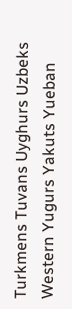Turkmens Tuvans Uyghurs Uzbeks Western Yugurs Yakuts Yueban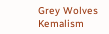Grey Wolves Kemalism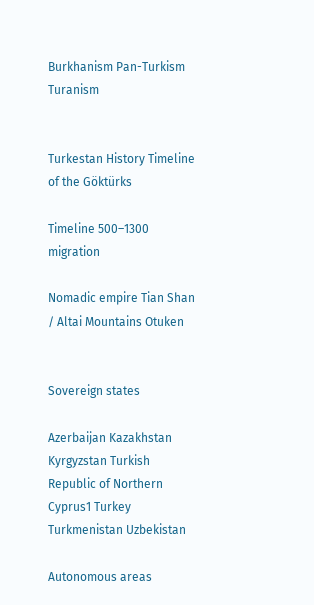Burkhanism Pan-Turkism Turanism


Turkestan History Timeline of the Göktürks

Timeline 500–1300 migration

Nomadic empire Tian Shan / Altai Mountains Otuken


Sovereign states

Azerbaijan Kazakhstan Kyrgyzstan Turkish Republic of Northern Cyprus1 Turkey Turkmenistan Uzbekistan

Autonomous areas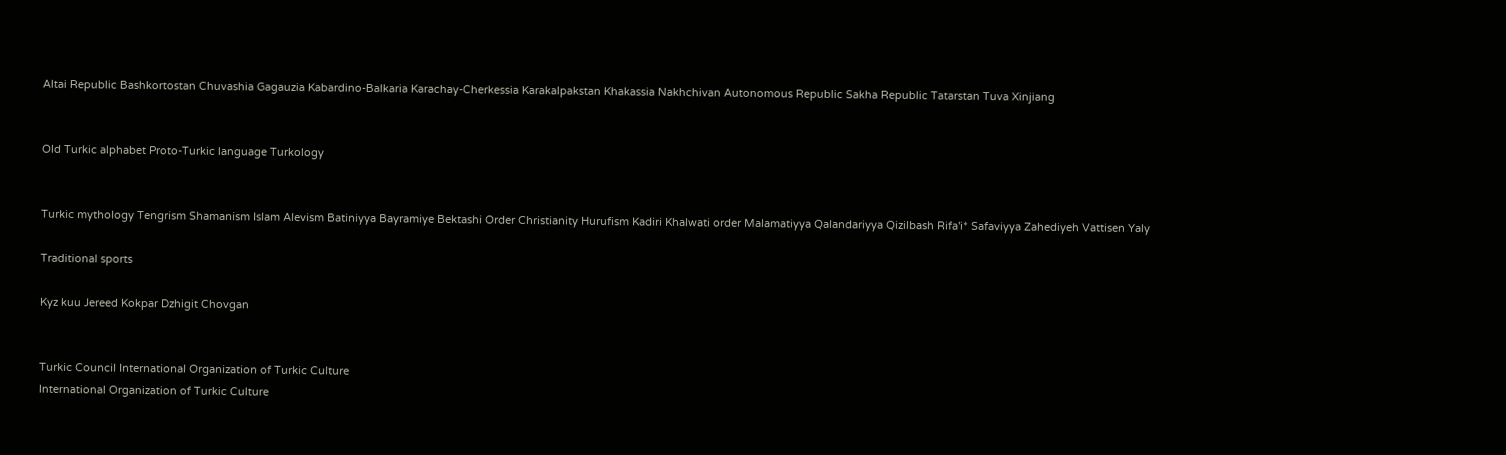Altai Republic Bashkortostan Chuvashia Gagauzia Kabardino-Balkaria Karachay-Cherkessia Karakalpakstan Khakassia Nakhchivan Autonomous Republic Sakha Republic Tatarstan Tuva Xinjiang


Old Turkic alphabet Proto-Turkic language Turkology


Turkic mythology Tengrism Shamanism Islam Alevism Batiniyya Bayramiye Bektashi Order Christianity Hurufism Kadiri Khalwati order Malamatiyya Qalandariyya Qizilbash Rifa'i* Safaviyya Zahediyeh Vattisen Yaly

Traditional sports

Kyz kuu Jereed Kokpar Dzhigit Chovgan


Turkic Council International Organization of Turkic Culture
International Organization of Turkic Culture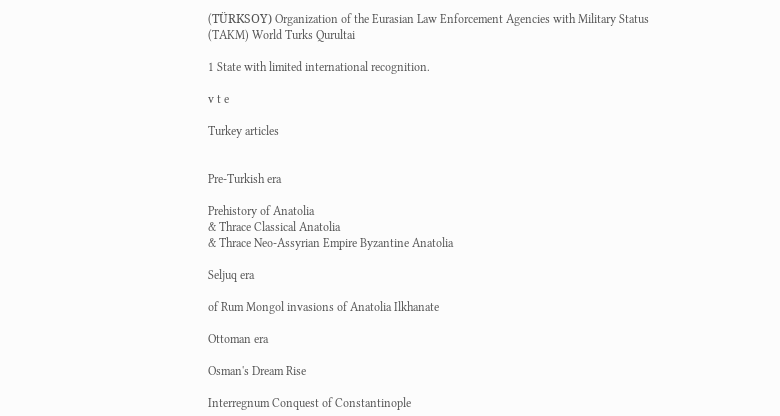(TÜRKSOY) Organization of the Eurasian Law Enforcement Agencies with Military Status (TAKM) World Turks Qurultai

1 State with limited international recognition.

v t e

Turkey articles


Pre-Turkish era

Prehistory of Anatolia
& Thrace Classical Anatolia
& Thrace Neo-Assyrian Empire Byzantine Anatolia

Seljuq era

of Rum Mongol invasions of Anatolia Ilkhanate

Ottoman era

Osman's Dream Rise

Interregnum Conquest of Constantinople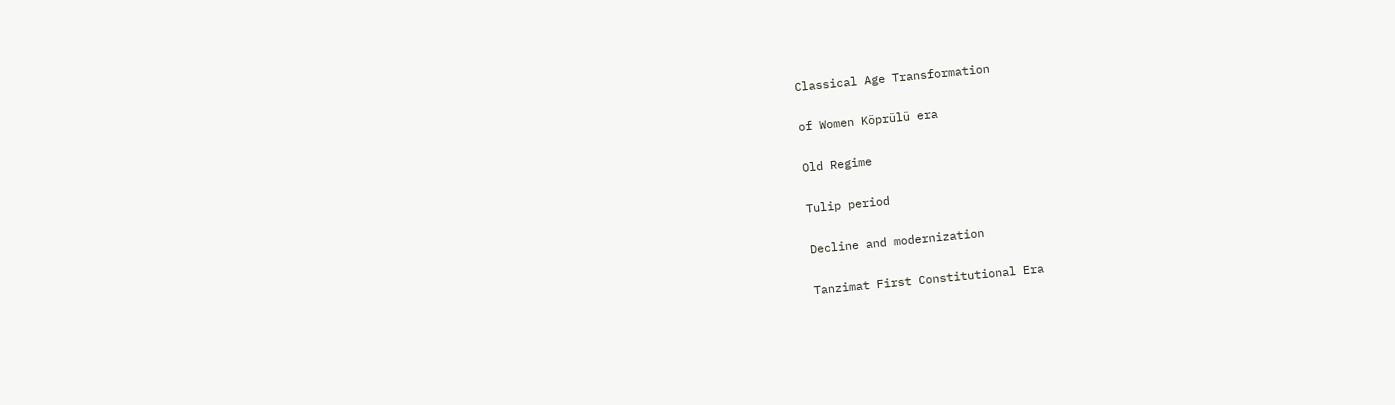Classical Age Transformation

of Women Köprülü era

Old Regime

Tulip period

Decline and modernization

Tanzimat First Constitutional Era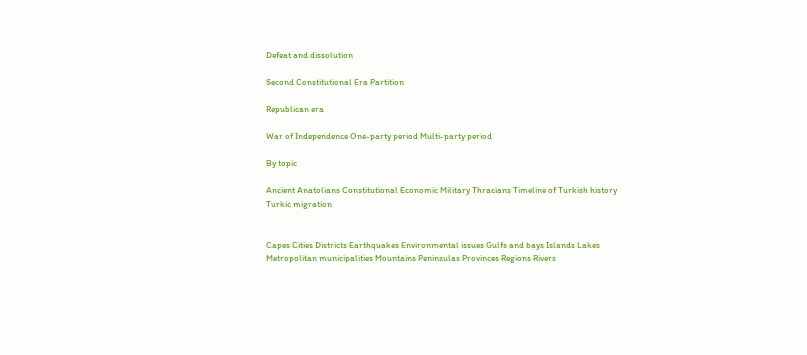Defeat and dissolution

Second Constitutional Era Partition

Republican era

War of Independence One-party period Multi-party period

By topic

Ancient Anatolians Constitutional Economic Military Thracians Timeline of Turkish history Turkic migration


Capes Cities Districts Earthquakes Environmental issues Gulfs and bays Islands Lakes Metropolitan municipalities Mountains Peninsulas Provinces Regions Rivers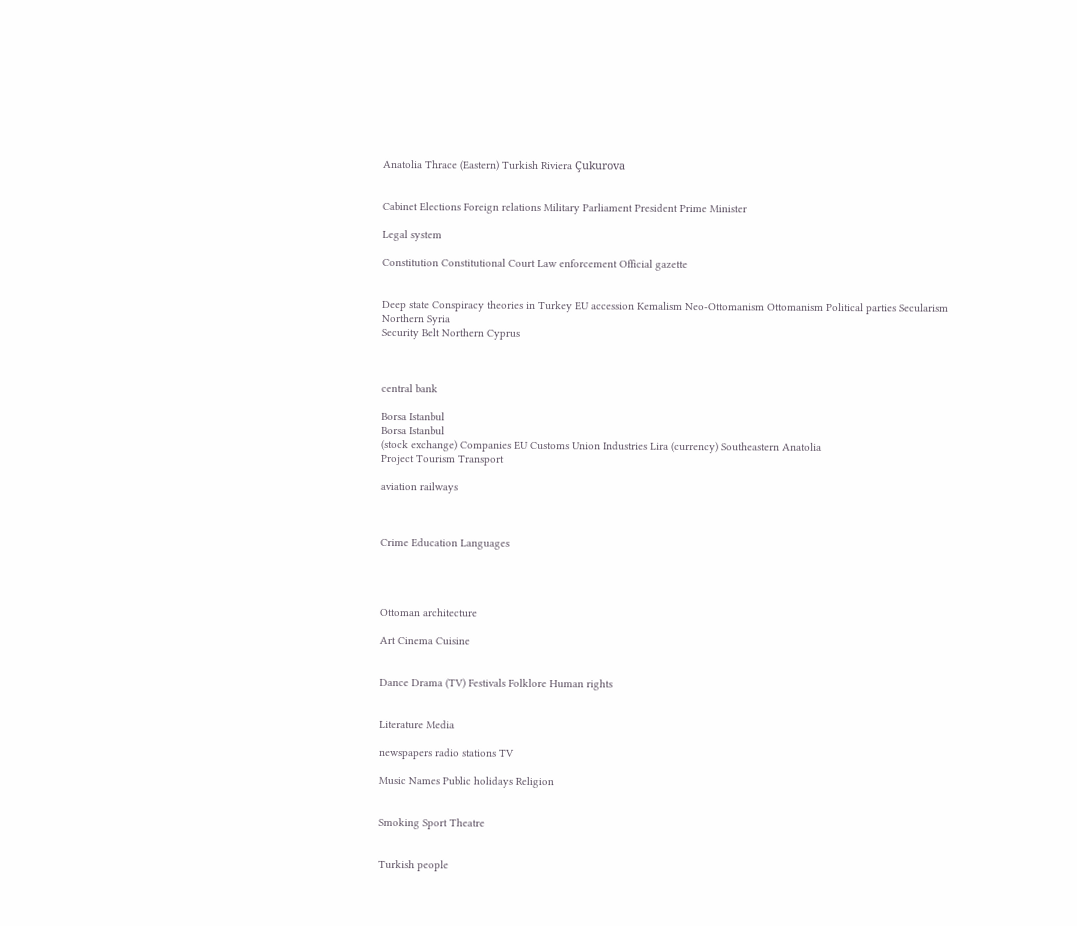Anatolia Thrace (Eastern) Turkish Riviera Çukurova


Cabinet Elections Foreign relations Military Parliament President Prime Minister

Legal system

Constitution Constitutional Court Law enforcement Official gazette


Deep state Conspiracy theories in Turkey EU accession Kemalism Neo-Ottomanism Ottomanism Political parties Secularism Northern Syria
Security Belt Northern Cyprus



central bank

Borsa Istanbul
Borsa Istanbul
(stock exchange) Companies EU Customs Union Industries Lira (currency) Southeastern Anatolia
Project Tourism Transport

aviation railways



Crime Education Languages




Ottoman architecture

Art Cinema Cuisine


Dance Drama (TV) Festivals Folklore Human rights


Literature Media

newspapers radio stations TV

Music Names Public holidays Religion


Smoking Sport Theatre


Turkish people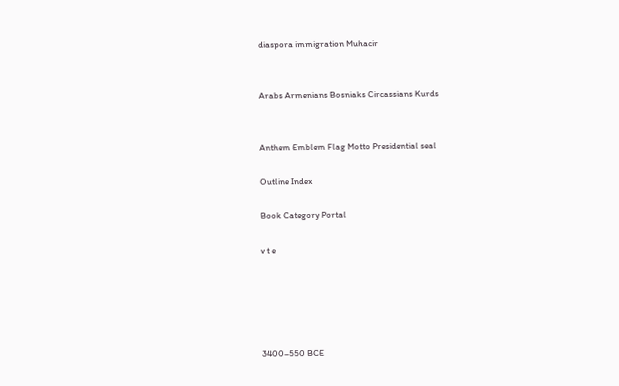diaspora immigration Muhacir


Arabs Armenians Bosniaks Circassians Kurds


Anthem Emblem Flag Motto Presidential seal

Outline Index

Book Category Portal

v t e





3400–550 BCE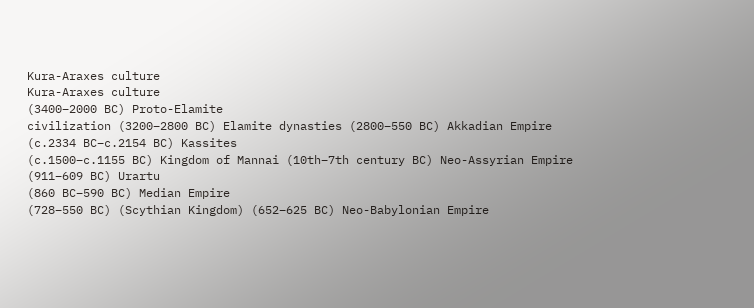Kura-Araxes culture
Kura-Araxes culture
(3400–2000 BC) Proto-Elamite
civilization (3200–2800 BC) Elamite dynasties (2800–550 BC) Akkadian Empire
(c.2334 BC–c.2154 BC) Kassites
(c.1500–c.1155 BC) Kingdom of Mannai (10th–7th century BC) Neo-Assyrian Empire
(911–609 BC) Urartu
(860 BC–590 BC) Median Empire
(728–550 BC) (Scythian Kingdom) (652–625 BC) Neo-Babylonian Empire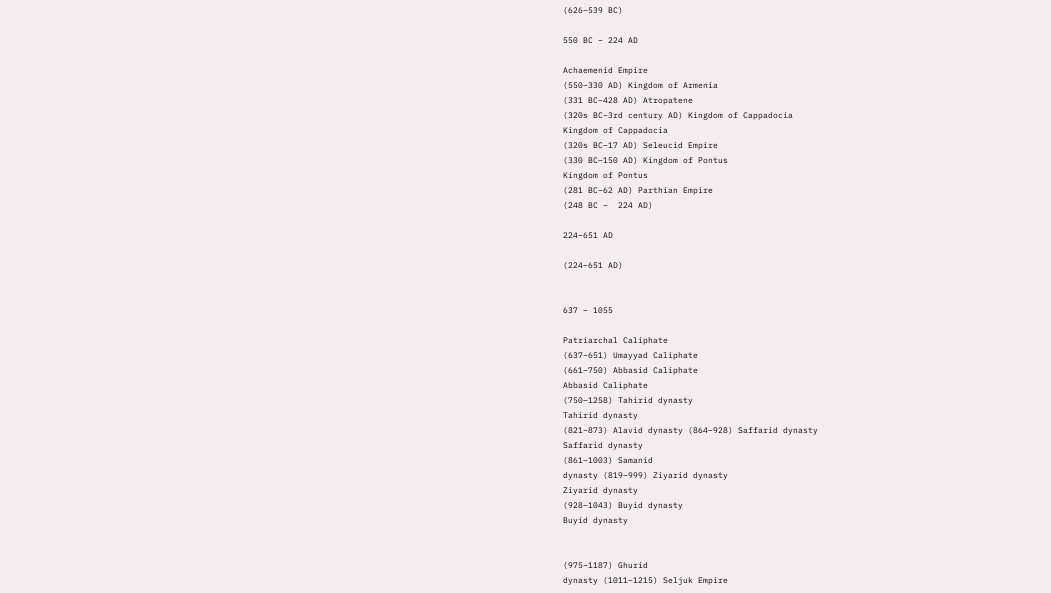(626–539 BC)

550 BC – 224 AD

Achaemenid Empire
(550–330 AD) Kingdom of Armenia
(331 BC–428 AD) Atropatene
(320s BC–3rd century AD) Kingdom of Cappadocia
Kingdom of Cappadocia
(320s BC–17 AD) Seleucid Empire
(330 BC–150 AD) Kingdom of Pontus
Kingdom of Pontus
(281 BC–62 AD) Parthian Empire
(248 BC –  224 AD)

224–651 AD

(224–651 AD)


637 – 1055

Patriarchal Caliphate
(637–651) Umayyad Caliphate
(661–750) Abbasid Caliphate
Abbasid Caliphate
(750–1258) Tahirid dynasty
Tahirid dynasty
(821–873) Alavid dynasty (864–928) Saffarid dynasty
Saffarid dynasty
(861–1003) Samanid
dynasty (819–999) Ziyarid dynasty
Ziyarid dynasty
(928–1043) Buyid dynasty
Buyid dynasty


(975–1187) Ghurid
dynasty (1011–1215) Seljuk Empire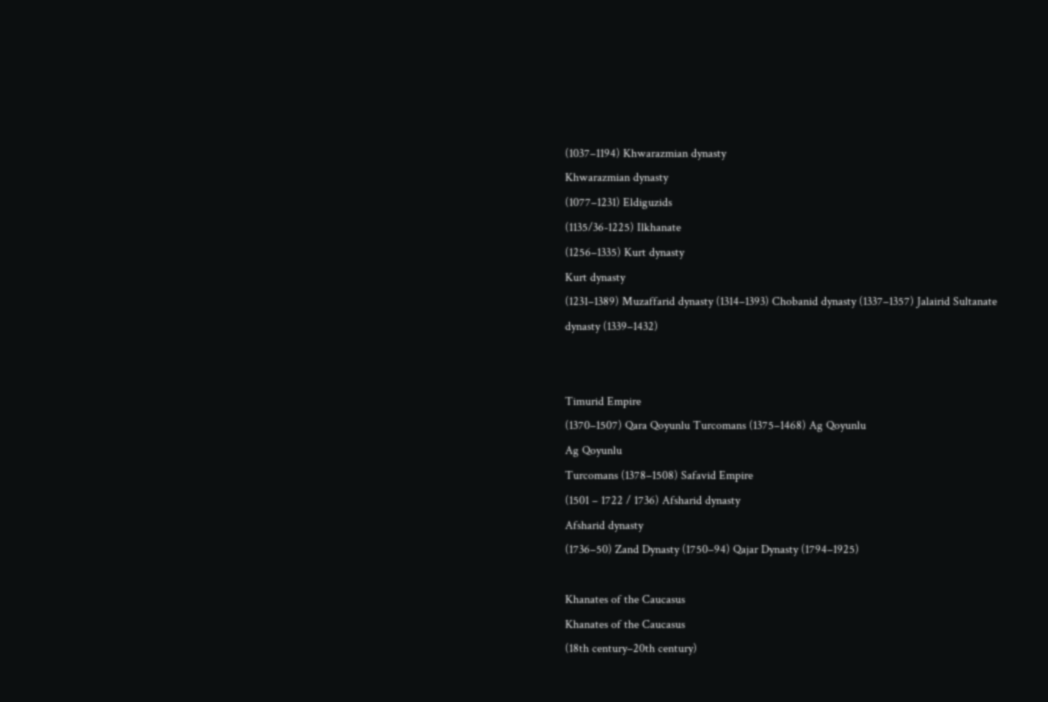(1037–1194) Khwarazmian dynasty
Khwarazmian dynasty
(1077–1231) Eldiguzids
(1135/36-1225) Ilkhanate
(1256–1335) Kurt dynasty
Kurt dynasty
(1231–1389) Muzaffarid dynasty (1314–1393) Chobanid dynasty (1337–1357) Jalairid Sultanate
dynasty (1339–1432)


Timurid Empire
(1370–1507) Qara Qoyunlu Turcomans (1375–1468) Ag Qoyunlu
Ag Qoyunlu
Turcomans (1378–1508) Safavid Empire
(1501 – 1722 / 1736) Afsharid dynasty
Afsharid dynasty
(1736–50) Zand Dynasty (1750–94) Qajar Dynasty (1794–1925)

Khanates of the Caucasus
Khanates of the Caucasus
(18th century–20th century)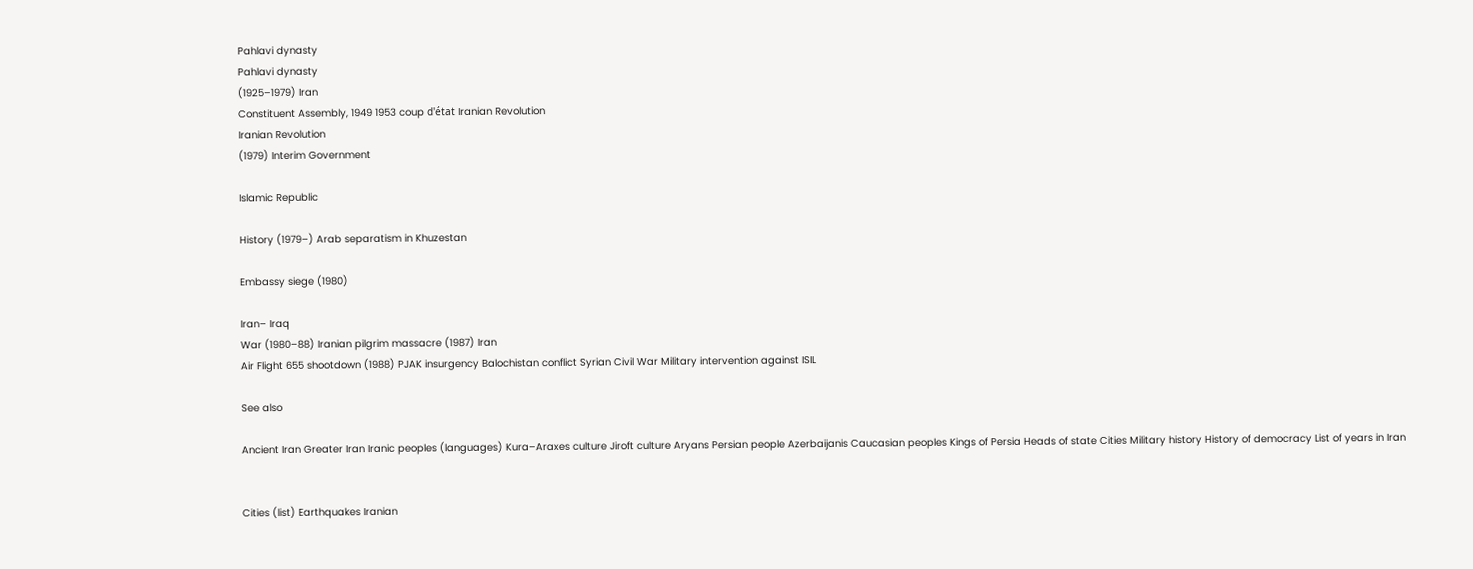Pahlavi dynasty
Pahlavi dynasty
(1925–1979) Iran
Constituent Assembly, 1949 1953 coup d'état Iranian Revolution
Iranian Revolution
(1979) Interim Government

Islamic Republic

History (1979–) Arab separatism in Khuzestan

Embassy siege (1980)

Iran– Iraq
War (1980–88) Iranian pilgrim massacre (1987) Iran
Air Flight 655 shootdown (1988) PJAK insurgency Balochistan conflict Syrian Civil War Military intervention against ISIL

See also

Ancient Iran Greater Iran Iranic peoples (languages) Kura–Araxes culture Jiroft culture Aryans Persian people Azerbaijanis Caucasian peoples Kings of Persia Heads of state Cities Military history History of democracy List of years in Iran


Cities (list) Earthquakes Iranian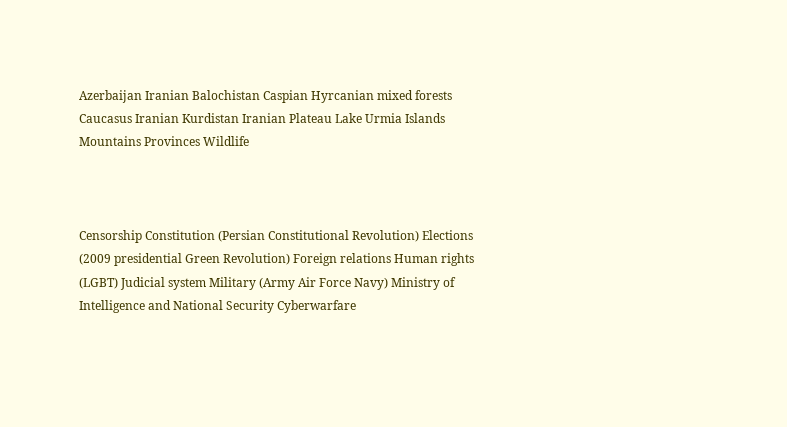Azerbaijan Iranian Balochistan Caspian Hyrcanian mixed forests Caucasus Iranian Kurdistan Iranian Plateau Lake Urmia Islands Mountains Provinces Wildlife



Censorship Constitution (Persian Constitutional Revolution) Elections (2009 presidential Green Revolution) Foreign relations Human rights (LGBT) Judicial system Military (Army Air Force Navy) Ministry of Intelligence and National Security Cyberwarfare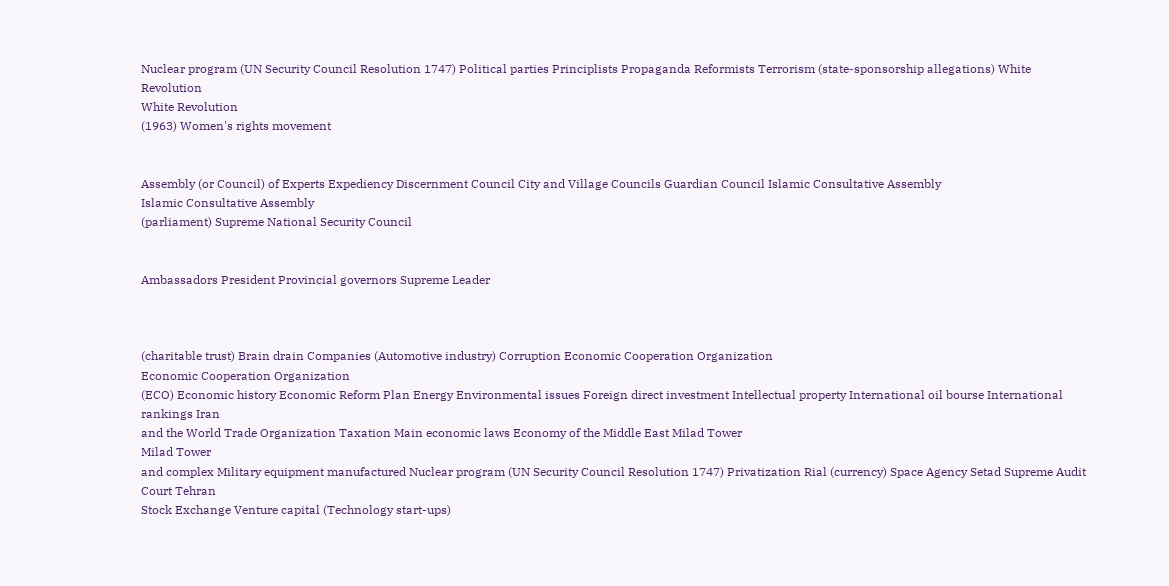Nuclear program (UN Security Council Resolution 1747) Political parties Principlists Propaganda Reformists Terrorism (state-sponsorship allegations) White Revolution
White Revolution
(1963) Women's rights movement


Assembly (or Council) of Experts Expediency Discernment Council City and Village Councils Guardian Council Islamic Consultative Assembly
Islamic Consultative Assembly
(parliament) Supreme National Security Council


Ambassadors President Provincial governors Supreme Leader



(charitable trust) Brain drain Companies (Automotive industry) Corruption Economic Cooperation Organization
Economic Cooperation Organization
(ECO) Economic history Economic Reform Plan Energy Environmental issues Foreign direct investment Intellectual property International oil bourse International rankings Iran
and the World Trade Organization Taxation Main economic laws Economy of the Middle East Milad Tower
Milad Tower
and complex Military equipment manufactured Nuclear program (UN Security Council Resolution 1747) Privatization Rial (currency) Space Agency Setad Supreme Audit Court Tehran
Stock Exchange Venture capital (Technology start-ups)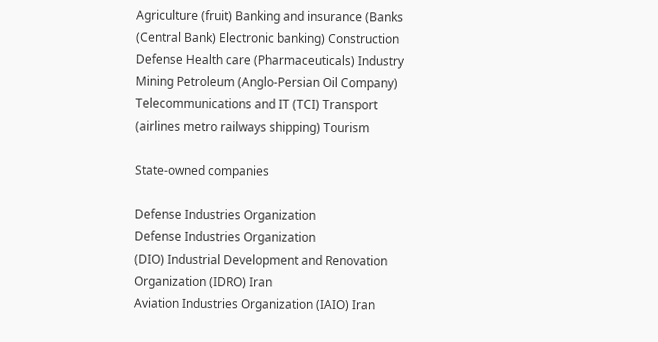Agriculture (fruit) Banking and insurance (Banks (Central Bank) Electronic banking) Construction Defense Health care (Pharmaceuticals) Industry Mining Petroleum (Anglo-Persian Oil Company) Telecommunications and IT (TCI) Transport (airlines metro railways shipping) Tourism

State-owned companies

Defense Industries Organization
Defense Industries Organization
(DIO) Industrial Development and Renovation Organization (IDRO) Iran
Aviation Industries Organization (IAIO) Iran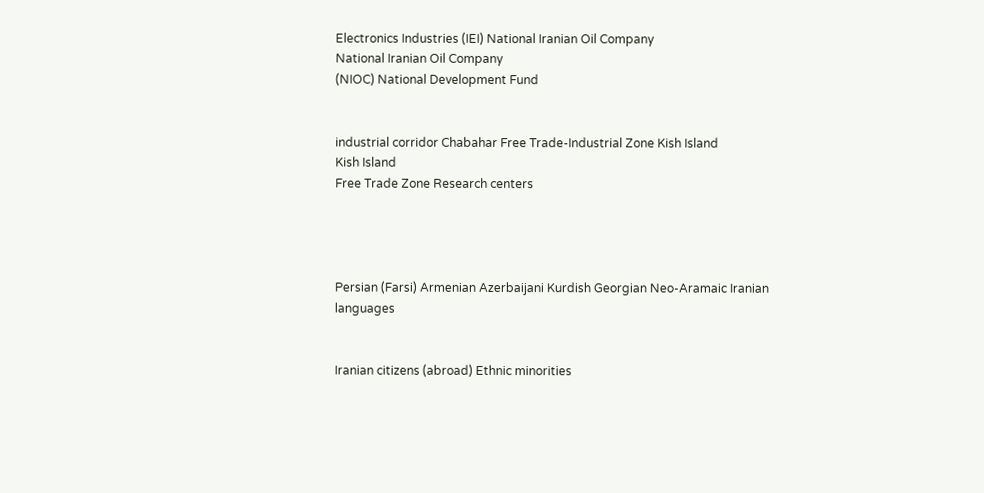Electronics Industries (IEI) National Iranian Oil Company
National Iranian Oil Company
(NIOC) National Development Fund


industrial corridor Chabahar Free Trade-Industrial Zone Kish Island
Kish Island
Free Trade Zone Research centers




Persian (Farsi) Armenian Azerbaijani Kurdish Georgian Neo-Aramaic Iranian languages


Iranian citizens (abroad) Ethnic minorities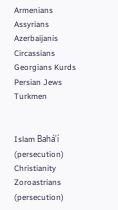Armenians Assyrians Azerbaijanis Circassians Georgians Kurds Persian Jews Turkmen


Islam Bahá'í (persecution) Christianity Zoroastrians (persecution)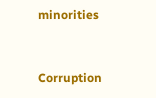minorities


Corruption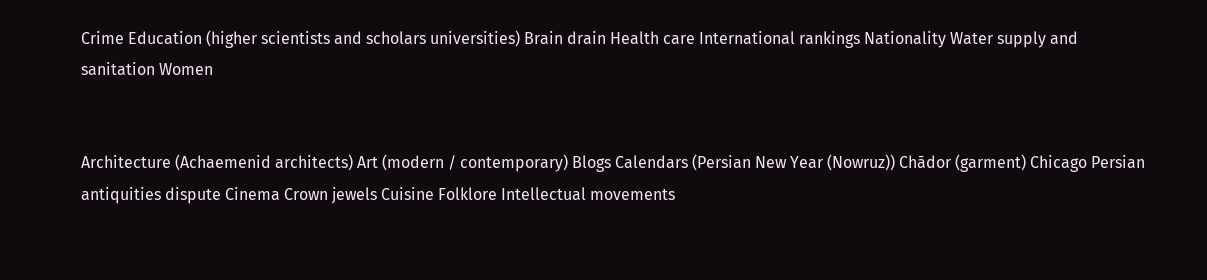Crime Education (higher scientists and scholars universities) Brain drain Health care International rankings Nationality Water supply and sanitation Women


Architecture (Achaemenid architects) Art (modern / contemporary) Blogs Calendars (Persian New Year (Nowruz)) Chādor (garment) Chicago Persian antiquities dispute Cinema Crown jewels Cuisine Folklore Intellectual movements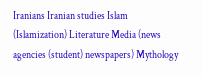Iranians Iranian studies Islam (Islamization) Literature Media (news agencies (student) newspapers) Mythology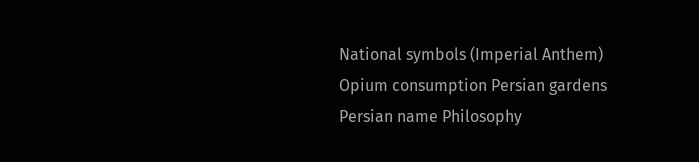National symbols (Imperial Anthem) Opium consumption Persian gardens Persian name Philosophy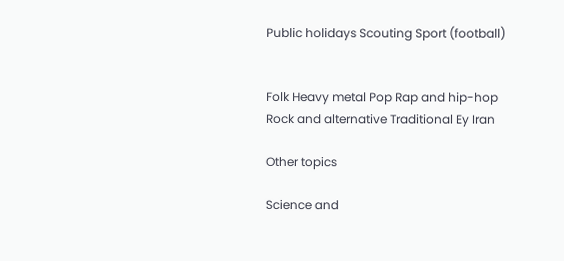Public holidays Scouting Sport (football)


Folk Heavy metal Pop Rap and hip-hop Rock and alternative Traditional Ey Iran

Other topics

Science and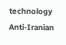technology Anti-Iranian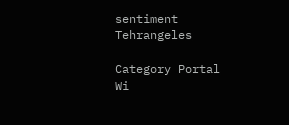sentiment Tehrangeles

Category Portal Wi